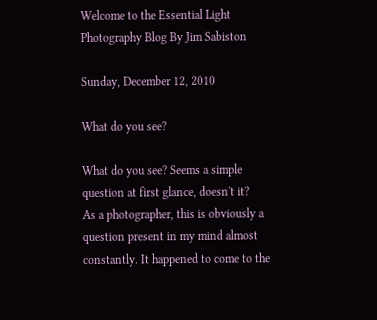Welcome to the Essential Light Photography Blog By Jim Sabiston

Sunday, December 12, 2010

What do you see?

What do you see? Seems a simple question at first glance, doesn't it?
As a photographer, this is obviously a question present in my mind almost constantly. It happened to come to the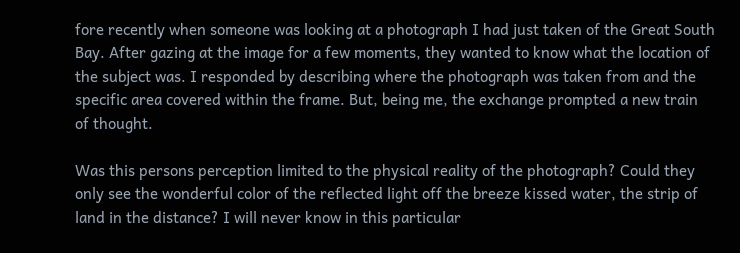fore recently when someone was looking at a photograph I had just taken of the Great South Bay. After gazing at the image for a few moments, they wanted to know what the location of the subject was. I responded by describing where the photograph was taken from and the specific area covered within the frame. But, being me, the exchange prompted a new train of thought.

Was this persons perception limited to the physical reality of the photograph? Could they only see the wonderful color of the reflected light off the breeze kissed water, the strip of land in the distance? I will never know in this particular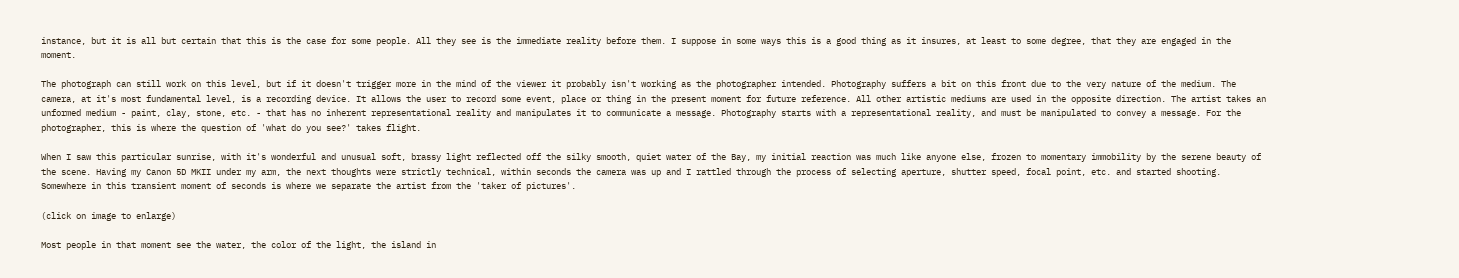instance, but it is all but certain that this is the case for some people. All they see is the immediate reality before them. I suppose in some ways this is a good thing as it insures, at least to some degree, that they are engaged in the moment.

The photograph can still work on this level, but if it doesn't trigger more in the mind of the viewer it probably isn't working as the photographer intended. Photography suffers a bit on this front due to the very nature of the medium. The camera, at it's most fundamental level, is a recording device. It allows the user to record some event, place or thing in the present moment for future reference. All other artistic mediums are used in the opposite direction. The artist takes an unformed medium - paint, clay, stone, etc. - that has no inherent representational reality and manipulates it to communicate a message. Photography starts with a representational reality, and must be manipulated to convey a message. For the photographer, this is where the question of 'what do you see?' takes flight.

When I saw this particular sunrise, with it's wonderful and unusual soft, brassy light reflected off the silky smooth, quiet water of the Bay, my initial reaction was much like anyone else, frozen to momentary immobility by the serene beauty of the scene. Having my Canon 5D MKII under my arm, the next thoughts were strictly technical, within seconds the camera was up and I rattled through the process of selecting aperture, shutter speed, focal point, etc. and started shooting. Somewhere in this transient moment of seconds is where we separate the artist from the 'taker of pictures'.

(click on image to enlarge)

Most people in that moment see the water, the color of the light, the island in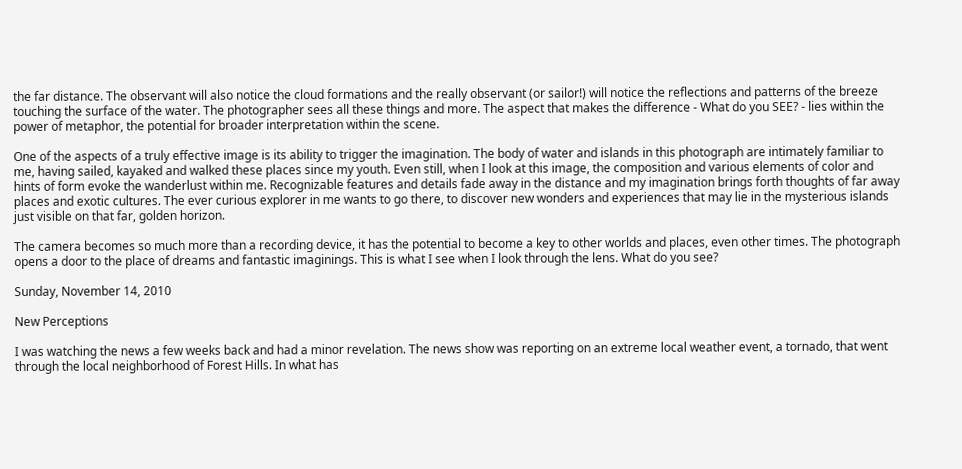the far distance. The observant will also notice the cloud formations and the really observant (or sailor!) will notice the reflections and patterns of the breeze touching the surface of the water. The photographer sees all these things and more. The aspect that makes the difference - What do you SEE? - lies within the power of metaphor, the potential for broader interpretation within the scene.

One of the aspects of a truly effective image is its ability to trigger the imagination. The body of water and islands in this photograph are intimately familiar to me, having sailed, kayaked and walked these places since my youth. Even still, when I look at this image, the composition and various elements of color and hints of form evoke the wanderlust within me. Recognizable features and details fade away in the distance and my imagination brings forth thoughts of far away places and exotic cultures. The ever curious explorer in me wants to go there, to discover new wonders and experiences that may lie in the mysterious islands just visible on that far, golden horizon.

The camera becomes so much more than a recording device, it has the potential to become a key to other worlds and places, even other times. The photograph opens a door to the place of dreams and fantastic imaginings. This is what I see when I look through the lens. What do you see?

Sunday, November 14, 2010

New Perceptions

I was watching the news a few weeks back and had a minor revelation. The news show was reporting on an extreme local weather event, a tornado, that went through the local neighborhood of Forest Hills. In what has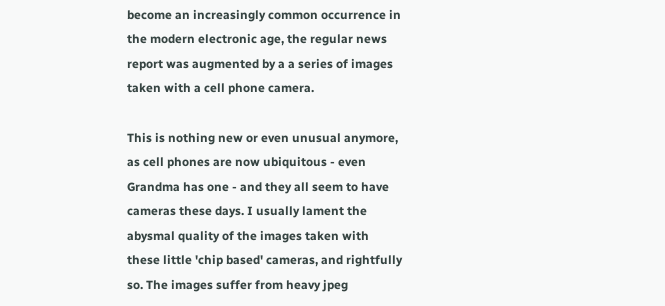become an increasingly common occurrence in the modern electronic age, the regular news report was augmented by a a series of images taken with a cell phone camera.

This is nothing new or even unusual anymore, as cell phones are now ubiquitous - even Grandma has one - and they all seem to have cameras these days. I usually lament the abysmal quality of the images taken with these little 'chip based' cameras, and rightfully so. The images suffer from heavy jpeg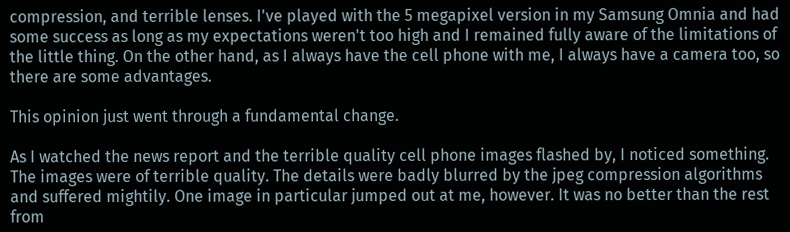compression, and terrible lenses. I've played with the 5 megapixel version in my Samsung Omnia and had some success as long as my expectations weren't too high and I remained fully aware of the limitations of the little thing. On the other hand, as I always have the cell phone with me, I always have a camera too, so there are some advantages.

This opinion just went through a fundamental change.

As I watched the news report and the terrible quality cell phone images flashed by, I noticed something. The images were of terrible quality. The details were badly blurred by the jpeg compression algorithms and suffered mightily. One image in particular jumped out at me, however. It was no better than the rest from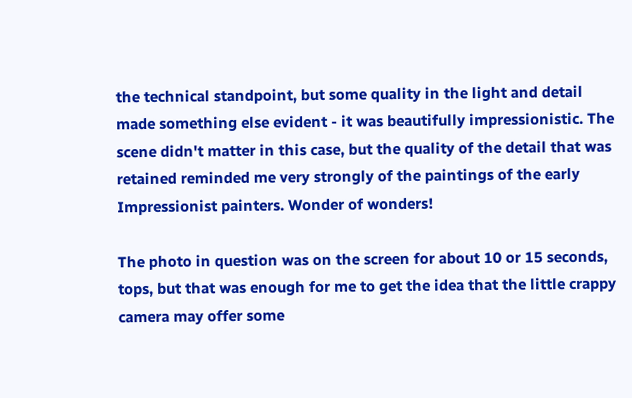the technical standpoint, but some quality in the light and detail made something else evident - it was beautifully impressionistic. The scene didn't matter in this case, but the quality of the detail that was retained reminded me very strongly of the paintings of the early Impressionist painters. Wonder of wonders!

The photo in question was on the screen for about 10 or 15 seconds, tops, but that was enough for me to get the idea that the little crappy camera may offer some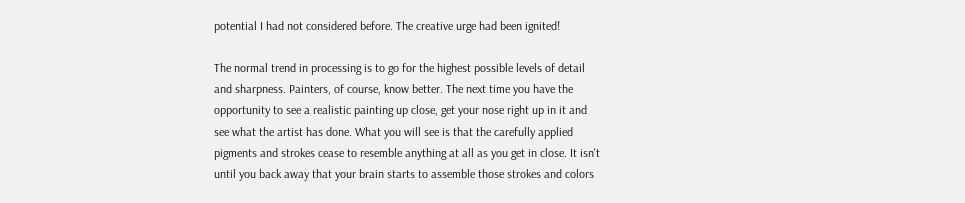potential I had not considered before. The creative urge had been ignited!

The normal trend in processing is to go for the highest possible levels of detail and sharpness. Painters, of course, know better. The next time you have the opportunity to see a realistic painting up close, get your nose right up in it and see what the artist has done. What you will see is that the carefully applied pigments and strokes cease to resemble anything at all as you get in close. It isn't until you back away that your brain starts to assemble those strokes and colors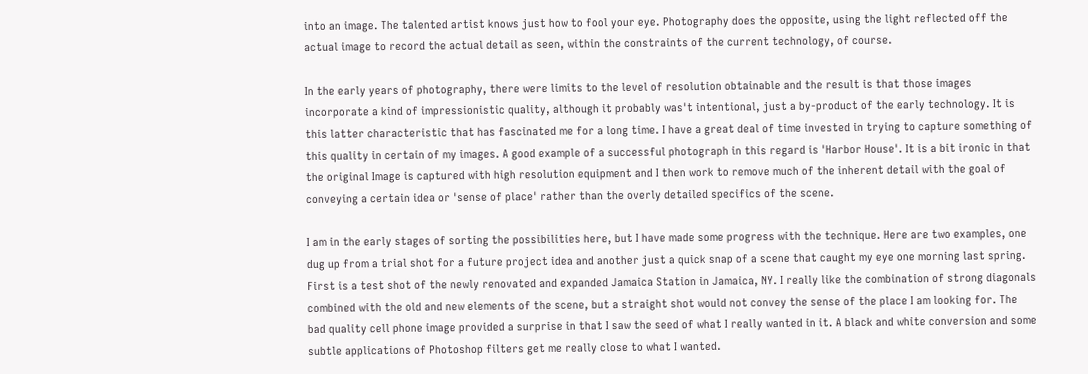into an image. The talented artist knows just how to fool your eye. Photography does the opposite, using the light reflected off the actual image to record the actual detail as seen, within the constraints of the current technology, of course.

In the early years of photography, there were limits to the level of resolution obtainable and the result is that those images incorporate a kind of impressionistic quality, although it probably was't intentional, just a by-product of the early technology. It is this latter characteristic that has fascinated me for a long time. I have a great deal of time invested in trying to capture something of this quality in certain of my images. A good example of a successful photograph in this regard is 'Harbor House'. It is a bit ironic in that the original Image is captured with high resolution equipment and I then work to remove much of the inherent detail with the goal of conveying a certain idea or 'sense of place' rather than the overly detailed specifics of the scene.

I am in the early stages of sorting the possibilities here, but I have made some progress with the technique. Here are two examples, one dug up from a trial shot for a future project idea and another just a quick snap of a scene that caught my eye one morning last spring. First is a test shot of the newly renovated and expanded Jamaica Station in Jamaica, NY. I really like the combination of strong diagonals combined with the old and new elements of the scene, but a straight shot would not convey the sense of the place I am looking for. The bad quality cell phone image provided a surprise in that I saw the seed of what I really wanted in it. A black and white conversion and some subtle applications of Photoshop filters get me really close to what I wanted.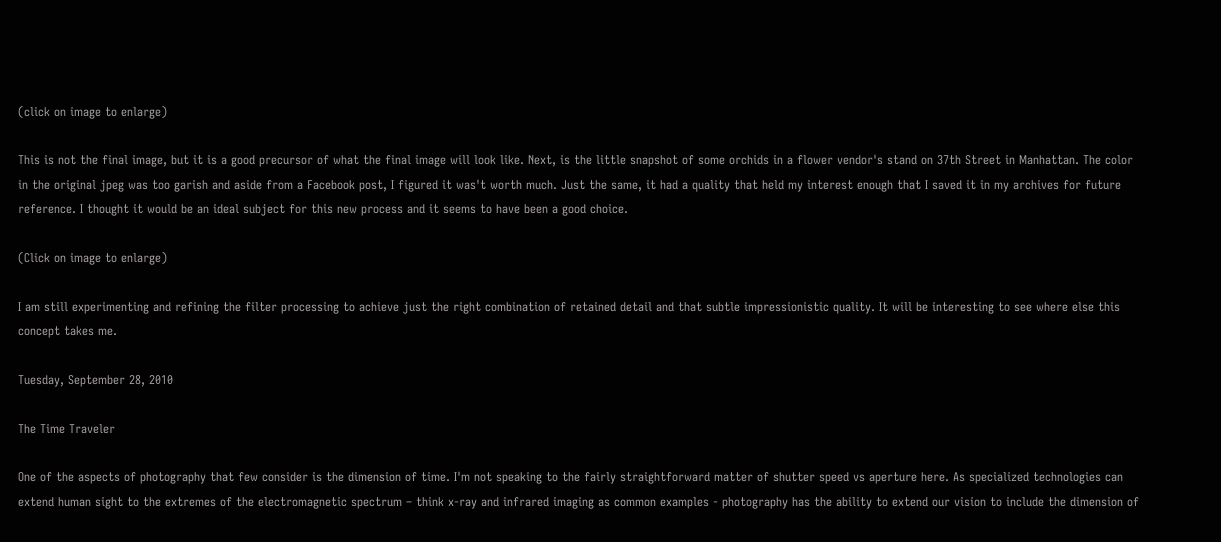(click on image to enlarge)

This is not the final image, but it is a good precursor of what the final image will look like. Next, is the little snapshot of some orchids in a flower vendor's stand on 37th Street in Manhattan. The color in the original jpeg was too garish and aside from a Facebook post, I figured it was't worth much. Just the same, it had a quality that held my interest enough that I saved it in my archives for future reference. I thought it would be an ideal subject for this new process and it seems to have been a good choice.

(Click on image to enlarge)

I am still experimenting and refining the filter processing to achieve just the right combination of retained detail and that subtle impressionistic quality. It will be interesting to see where else this concept takes me.

Tuesday, September 28, 2010

The Time Traveler

One of the aspects of photography that few consider is the dimension of time. I'm not speaking to the fairly straightforward matter of shutter speed vs aperture here. As specialized technologies can extend human sight to the extremes of the electromagnetic spectrum – think x-ray and infrared imaging as common examples - photography has the ability to extend our vision to include the dimension of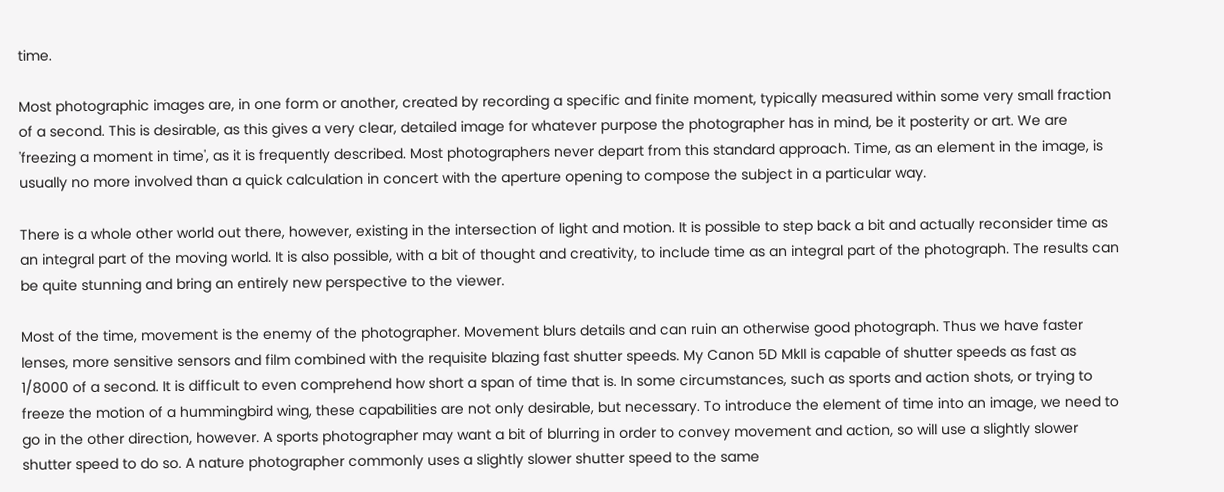time.

Most photographic images are, in one form or another, created by recording a specific and finite moment, typically measured within some very small fraction of a second. This is desirable, as this gives a very clear, detailed image for whatever purpose the photographer has in mind, be it posterity or art. We are 'freezing a moment in time', as it is frequently described. Most photographers never depart from this standard approach. Time, as an element in the image, is usually no more involved than a quick calculation in concert with the aperture opening to compose the subject in a particular way.

There is a whole other world out there, however, existing in the intersection of light and motion. It is possible to step back a bit and actually reconsider time as an integral part of the moving world. It is also possible, with a bit of thought and creativity, to include time as an integral part of the photograph. The results can be quite stunning and bring an entirely new perspective to the viewer.

Most of the time, movement is the enemy of the photographer. Movement blurs details and can ruin an otherwise good photograph. Thus we have faster lenses, more sensitive sensors and film combined with the requisite blazing fast shutter speeds. My Canon 5D MkII is capable of shutter speeds as fast as 1/8000 of a second. It is difficult to even comprehend how short a span of time that is. In some circumstances, such as sports and action shots, or trying to freeze the motion of a hummingbird wing, these capabilities are not only desirable, but necessary. To introduce the element of time into an image, we need to go in the other direction, however. A sports photographer may want a bit of blurring in order to convey movement and action, so will use a slightly slower shutter speed to do so. A nature photographer commonly uses a slightly slower shutter speed to the same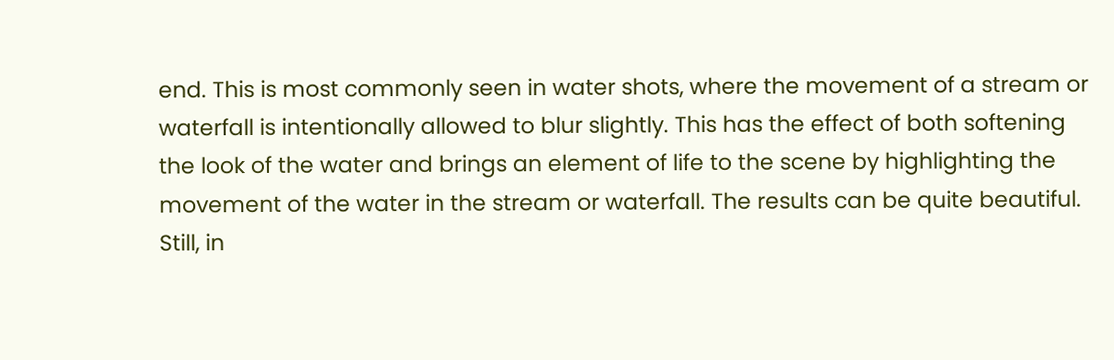end. This is most commonly seen in water shots, where the movement of a stream or waterfall is intentionally allowed to blur slightly. This has the effect of both softening the look of the water and brings an element of life to the scene by highlighting the movement of the water in the stream or waterfall. The results can be quite beautiful. Still, in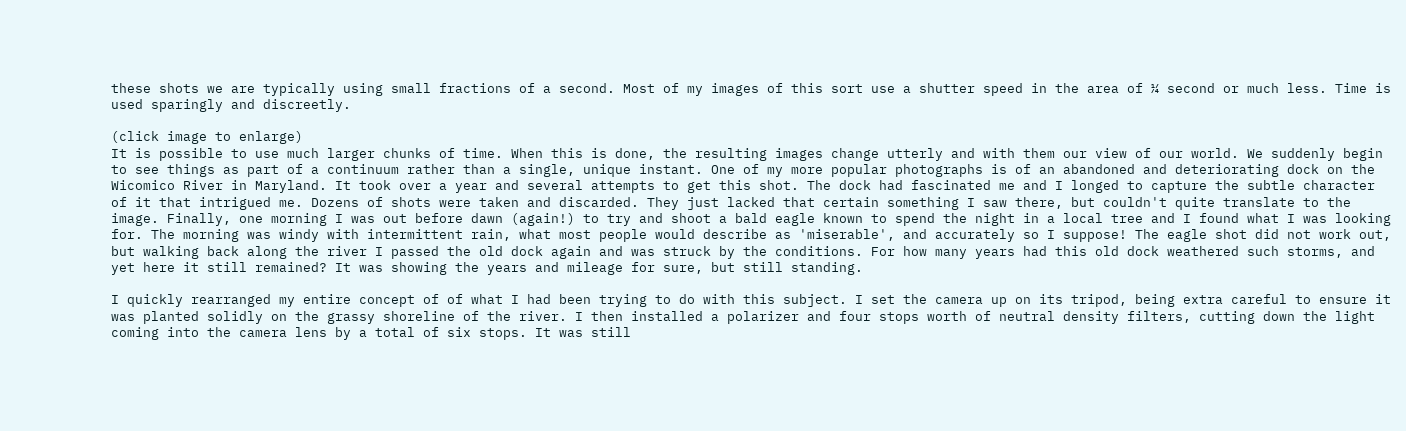these shots we are typically using small fractions of a second. Most of my images of this sort use a shutter speed in the area of ¼ second or much less. Time is used sparingly and discreetly.

(click image to enlarge)
It is possible to use much larger chunks of time. When this is done, the resulting images change utterly and with them our view of our world. We suddenly begin to see things as part of a continuum rather than a single, unique instant. One of my more popular photographs is of an abandoned and deteriorating dock on the Wicomico River in Maryland. It took over a year and several attempts to get this shot. The dock had fascinated me and I longed to capture the subtle character of it that intrigued me. Dozens of shots were taken and discarded. They just lacked that certain something I saw there, but couldn't quite translate to the image. Finally, one morning I was out before dawn (again!) to try and shoot a bald eagle known to spend the night in a local tree and I found what I was looking for. The morning was windy with intermittent rain, what most people would describe as 'miserable', and accurately so I suppose! The eagle shot did not work out, but walking back along the river I passed the old dock again and was struck by the conditions. For how many years had this old dock weathered such storms, and yet here it still remained? It was showing the years and mileage for sure, but still standing.

I quickly rearranged my entire concept of of what I had been trying to do with this subject. I set the camera up on its tripod, being extra careful to ensure it was planted solidly on the grassy shoreline of the river. I then installed a polarizer and four stops worth of neutral density filters, cutting down the light coming into the camera lens by a total of six stops. It was still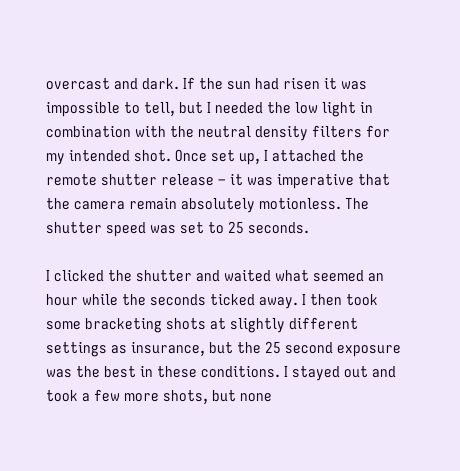overcast and dark. If the sun had risen it was impossible to tell, but I needed the low light in combination with the neutral density filters for my intended shot. Once set up, I attached the remote shutter release – it was imperative that the camera remain absolutely motionless. The shutter speed was set to 25 seconds.

I clicked the shutter and waited what seemed an hour while the seconds ticked away. I then took some bracketing shots at slightly different settings as insurance, but the 25 second exposure was the best in these conditions. I stayed out and took a few more shots, but none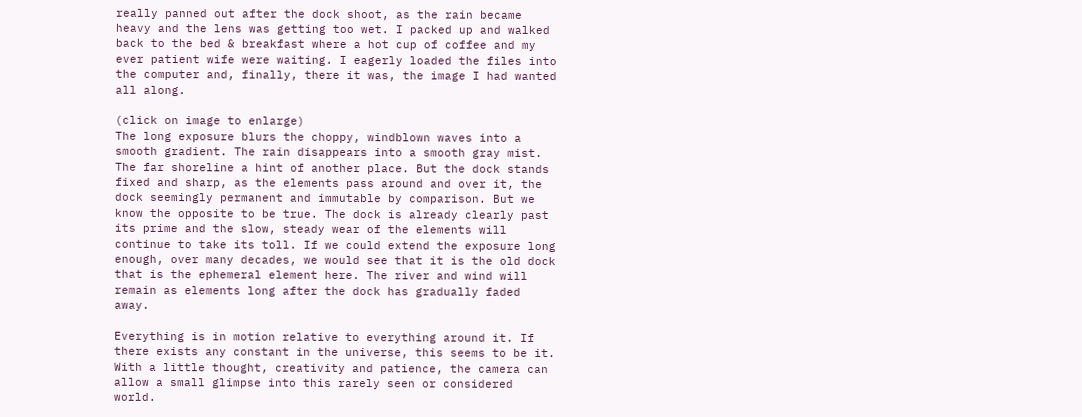really panned out after the dock shoot, as the rain became heavy and the lens was getting too wet. I packed up and walked back to the bed & breakfast where a hot cup of coffee and my ever patient wife were waiting. I eagerly loaded the files into the computer and, finally, there it was, the image I had wanted all along.

(click on image to enlarge)
The long exposure blurs the choppy, windblown waves into a smooth gradient. The rain disappears into a smooth gray mist. The far shoreline a hint of another place. But the dock stands fixed and sharp, as the elements pass around and over it, the dock seemingly permanent and immutable by comparison. But we know the opposite to be true. The dock is already clearly past its prime and the slow, steady wear of the elements will continue to take its toll. If we could extend the exposure long enough, over many decades, we would see that it is the old dock that is the ephemeral element here. The river and wind will remain as elements long after the dock has gradually faded away.

Everything is in motion relative to everything around it. If there exists any constant in the universe, this seems to be it. With a little thought, creativity and patience, the camera can allow a small glimpse into this rarely seen or considered world.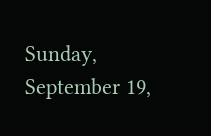Sunday, September 19,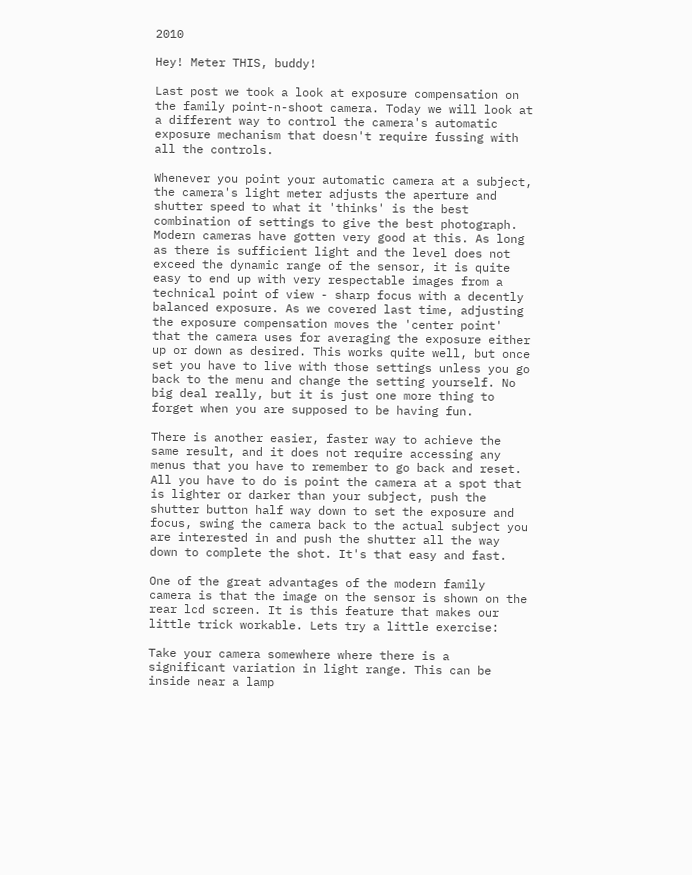2010

Hey! Meter THIS, buddy!

Last post we took a look at exposure compensation on the family point-n-shoot camera. Today we will look at a different way to control the camera's automatic exposure mechanism that doesn't require fussing with all the controls.

Whenever you point your automatic camera at a subject, the camera's light meter adjusts the aperture and shutter speed to what it 'thinks' is the best combination of settings to give the best photograph. Modern cameras have gotten very good at this. As long as there is sufficient light and the level does not exceed the dynamic range of the sensor, it is quite easy to end up with very respectable images from a technical point of view - sharp focus with a decently balanced exposure. As we covered last time, adjusting the exposure compensation moves the 'center point' that the camera uses for averaging the exposure either up or down as desired. This works quite well, but once set you have to live with those settings unless you go back to the menu and change the setting yourself. No big deal really, but it is just one more thing to forget when you are supposed to be having fun.

There is another easier, faster way to achieve the same result, and it does not require accessing any menus that you have to remember to go back and reset. All you have to do is point the camera at a spot that is lighter or darker than your subject, push the shutter button half way down to set the exposure and focus, swing the camera back to the actual subject you are interested in and push the shutter all the way down to complete the shot. It's that easy and fast.

One of the great advantages of the modern family camera is that the image on the sensor is shown on the rear lcd screen. It is this feature that makes our little trick workable. Lets try a little exercise:

Take your camera somewhere where there is a significant variation in light range. This can be inside near a lamp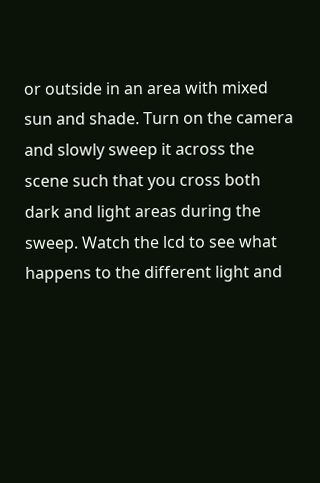or outside in an area with mixed sun and shade. Turn on the camera and slowly sweep it across the scene such that you cross both dark and light areas during the sweep. Watch the lcd to see what happens to the different light and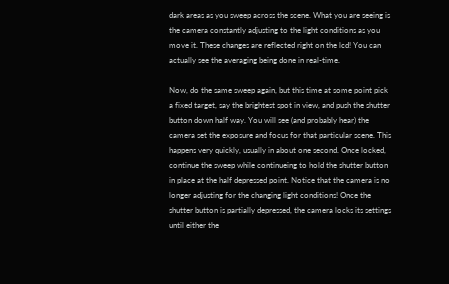dark areas as you sweep across the scene. What you are seeing is the camera constantly adjusting to the light conditions as you move it. These changes are reflected right on the lcd! You can actually see the averaging being done in real-time.

Now, do the same sweep again, but this time at some point pick a fixed target, say the brightest spot in view, and push the shutter button down half way. You will see (and probably hear) the camera set the exposure and focus for that particular scene. This happens very quickly, usually in about one second. Once locked, continue the sweep while continueing to hold the shutter button in place at the half depressed point. Notice that the camera is no longer adjusting for the changing light conditions! Once the shutter button is partially depressed, the camera locks its settings until either the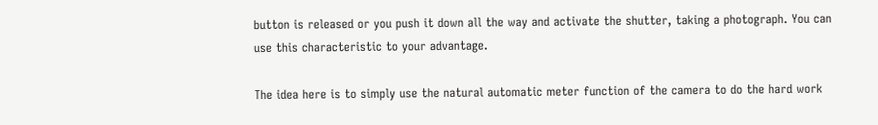button is released or you push it down all the way and activate the shutter, taking a photograph. You can use this characteristic to your advantage.

The idea here is to simply use the natural automatic meter function of the camera to do the hard work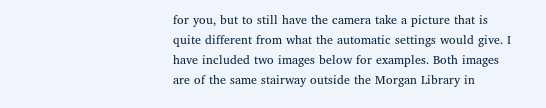for you, but to still have the camera take a picture that is quite different from what the automatic settings would give. I have included two images below for examples. Both images are of the same stairway outside the Morgan Library in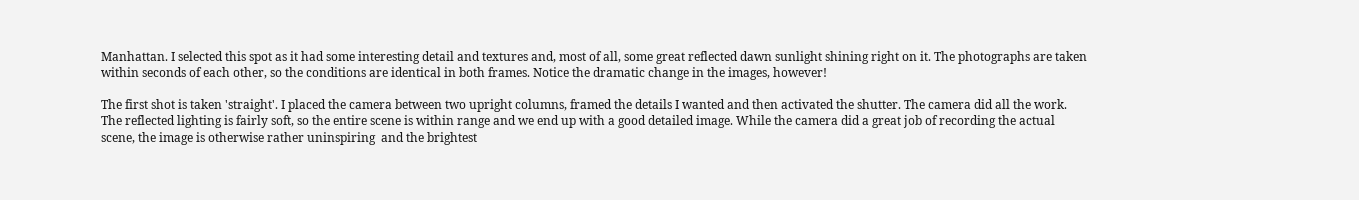Manhattan. I selected this spot as it had some interesting detail and textures and, most of all, some great reflected dawn sunlight shining right on it. The photographs are taken within seconds of each other, so the conditions are identical in both frames. Notice the dramatic change in the images, however!

The first shot is taken 'straight'. I placed the camera between two upright columns, framed the details I wanted and then activated the shutter. The camera did all the work. The reflected lighting is fairly soft, so the entire scene is within range and we end up with a good detailed image. While the camera did a great job of recording the actual scene, the image is otherwise rather uninspiring  and the brightest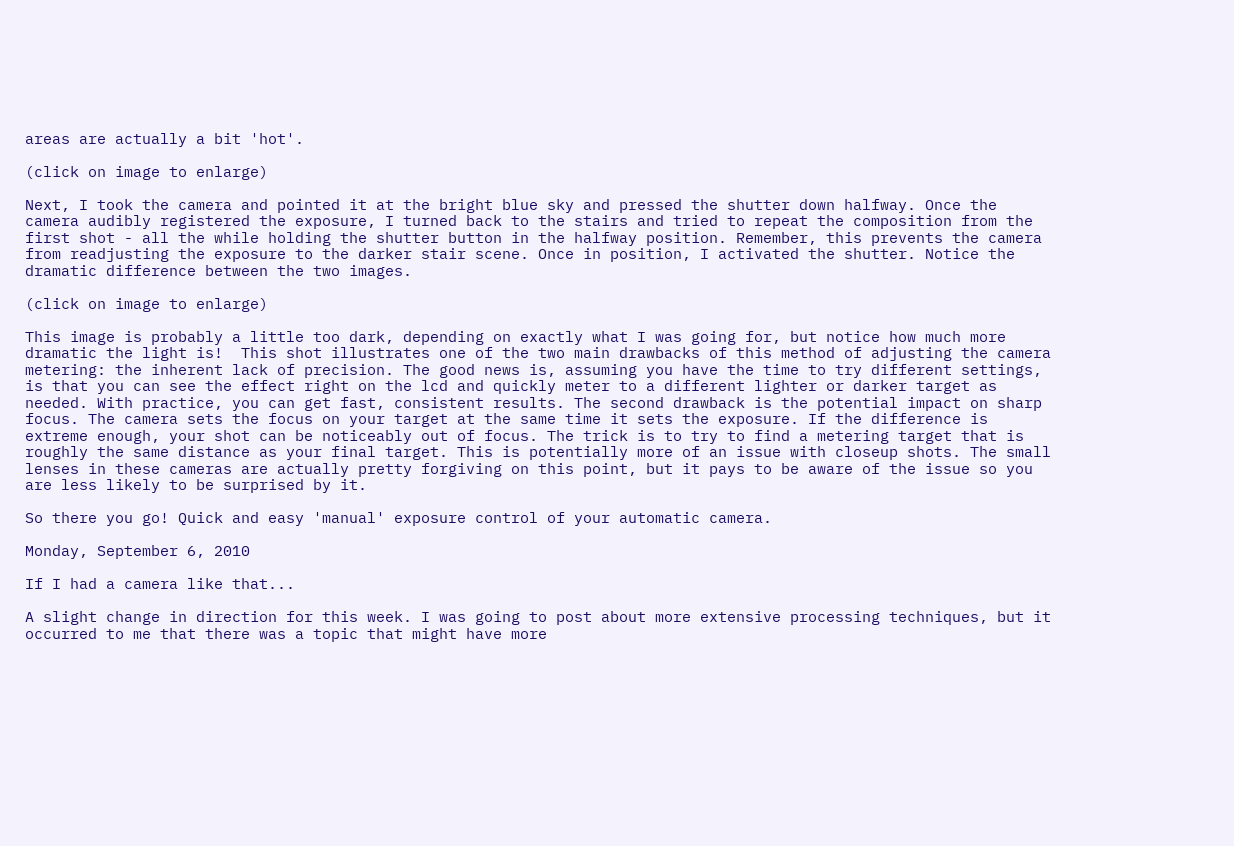areas are actually a bit 'hot'.

(click on image to enlarge)

Next, I took the camera and pointed it at the bright blue sky and pressed the shutter down halfway. Once the camera audibly registered the exposure, I turned back to the stairs and tried to repeat the composition from the first shot - all the while holding the shutter button in the halfway position. Remember, this prevents the camera from readjusting the exposure to the darker stair scene. Once in position, I activated the shutter. Notice the dramatic difference between the two images.

(click on image to enlarge)

This image is probably a little too dark, depending on exactly what I was going for, but notice how much more dramatic the light is!  This shot illustrates one of the two main drawbacks of this method of adjusting the camera metering: the inherent lack of precision. The good news is, assuming you have the time to try different settings, is that you can see the effect right on the lcd and quickly meter to a different lighter or darker target as needed. With practice, you can get fast, consistent results. The second drawback is the potential impact on sharp focus. The camera sets the focus on your target at the same time it sets the exposure. If the difference is extreme enough, your shot can be noticeably out of focus. The trick is to try to find a metering target that is roughly the same distance as your final target. This is potentially more of an issue with closeup shots. The small lenses in these cameras are actually pretty forgiving on this point, but it pays to be aware of the issue so you are less likely to be surprised by it.

So there you go! Quick and easy 'manual' exposure control of your automatic camera.

Monday, September 6, 2010

If I had a camera like that...

A slight change in direction for this week. I was going to post about more extensive processing techniques, but it occurred to me that there was a topic that might have more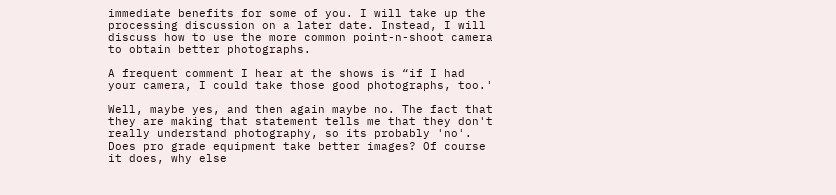immediate benefits for some of you. I will take up the processing discussion on a later date. Instead, I will discuss how to use the more common point-n-shoot camera to obtain better photographs.

A frequent comment I hear at the shows is “if I had your camera, I could take those good photographs, too.'

Well, maybe yes, and then again maybe no. The fact that they are making that statement tells me that they don't really understand photography, so its probably 'no'. Does pro grade equipment take better images? Of course it does, why else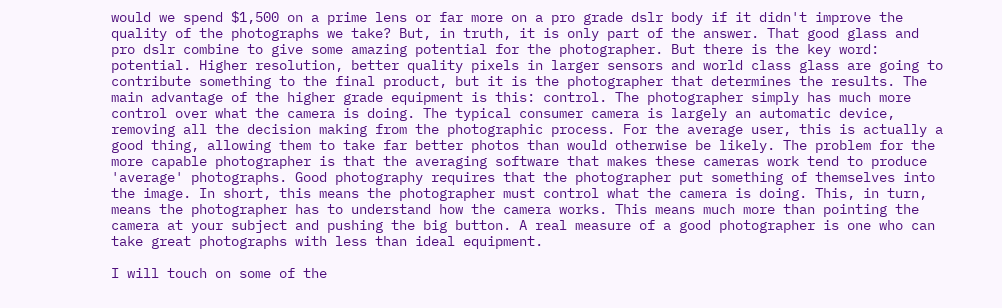would we spend $1,500 on a prime lens or far more on a pro grade dslr body if it didn't improve the quality of the photographs we take? But, in truth, it is only part of the answer. That good glass and pro dslr combine to give some amazing potential for the photographer. But there is the key word: potential. Higher resolution, better quality pixels in larger sensors and world class glass are going to contribute something to the final product, but it is the photographer that determines the results. The main advantage of the higher grade equipment is this: control. The photographer simply has much more control over what the camera is doing. The typical consumer camera is largely an automatic device, removing all the decision making from the photographic process. For the average user, this is actually a good thing, allowing them to take far better photos than would otherwise be likely. The problem for the more capable photographer is that the averaging software that makes these cameras work tend to produce 'average' photographs. Good photography requires that the photographer put something of themselves into the image. In short, this means the photographer must control what the camera is doing. This, in turn, means the photographer has to understand how the camera works. This means much more than pointing the camera at your subject and pushing the big button. A real measure of a good photographer is one who can take great photographs with less than ideal equipment.

I will touch on some of the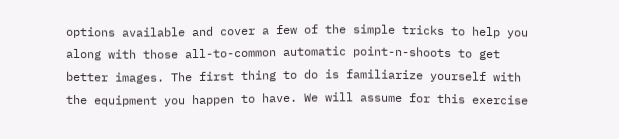options available and cover a few of the simple tricks to help you along with those all-to-common automatic point-n-shoots to get better images. The first thing to do is familiarize yourself with the equipment you happen to have. We will assume for this exercise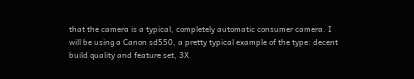that the camera is a typical, completely automatic consumer camera. I will be using a Canon sd550, a pretty typical example of the type: decent build quality and feature set, 3X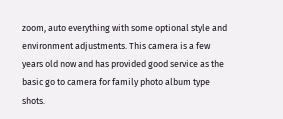zoom, auto everything with some optional style and environment adjustments. This camera is a few years old now and has provided good service as the basic go to camera for family photo album type shots.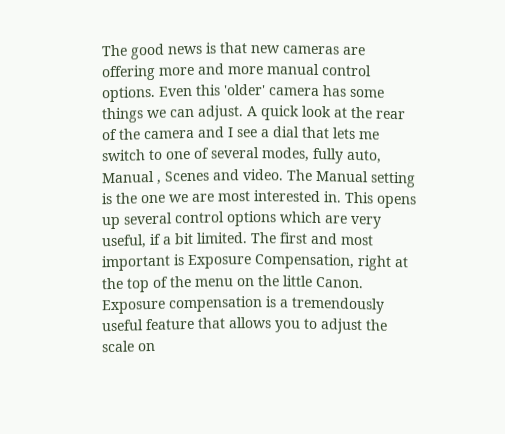The good news is that new cameras are offering more and more manual control options. Even this 'older' camera has some things we can adjust. A quick look at the rear of the camera and I see a dial that lets me switch to one of several modes, fully auto, Manual , Scenes and video. The Manual setting is the one we are most interested in. This opens up several control options which are very useful, if a bit limited. The first and most important is Exposure Compensation, right at the top of the menu on the little Canon. Exposure compensation is a tremendously useful feature that allows you to adjust the scale on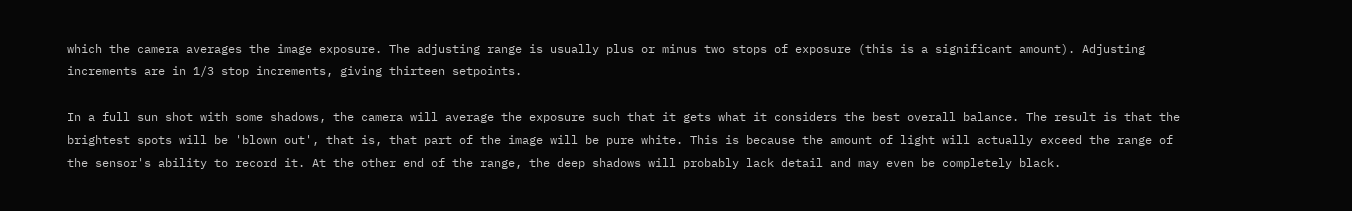which the camera averages the image exposure. The adjusting range is usually plus or minus two stops of exposure (this is a significant amount). Adjusting increments are in 1/3 stop increments, giving thirteen setpoints.

In a full sun shot with some shadows, the camera will average the exposure such that it gets what it considers the best overall balance. The result is that the brightest spots will be 'blown out', that is, that part of the image will be pure white. This is because the amount of light will actually exceed the range of the sensor's ability to record it. At the other end of the range, the deep shadows will probably lack detail and may even be completely black.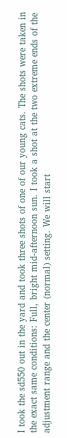I took the sd550 out in the yard and took three shots of one of our young cats. The shots were taken in the exact same conditions: Full, bright mid-afternoon sun. I took a shot at the two extreme ends of the adjustment range and the center (normal) setting. We will start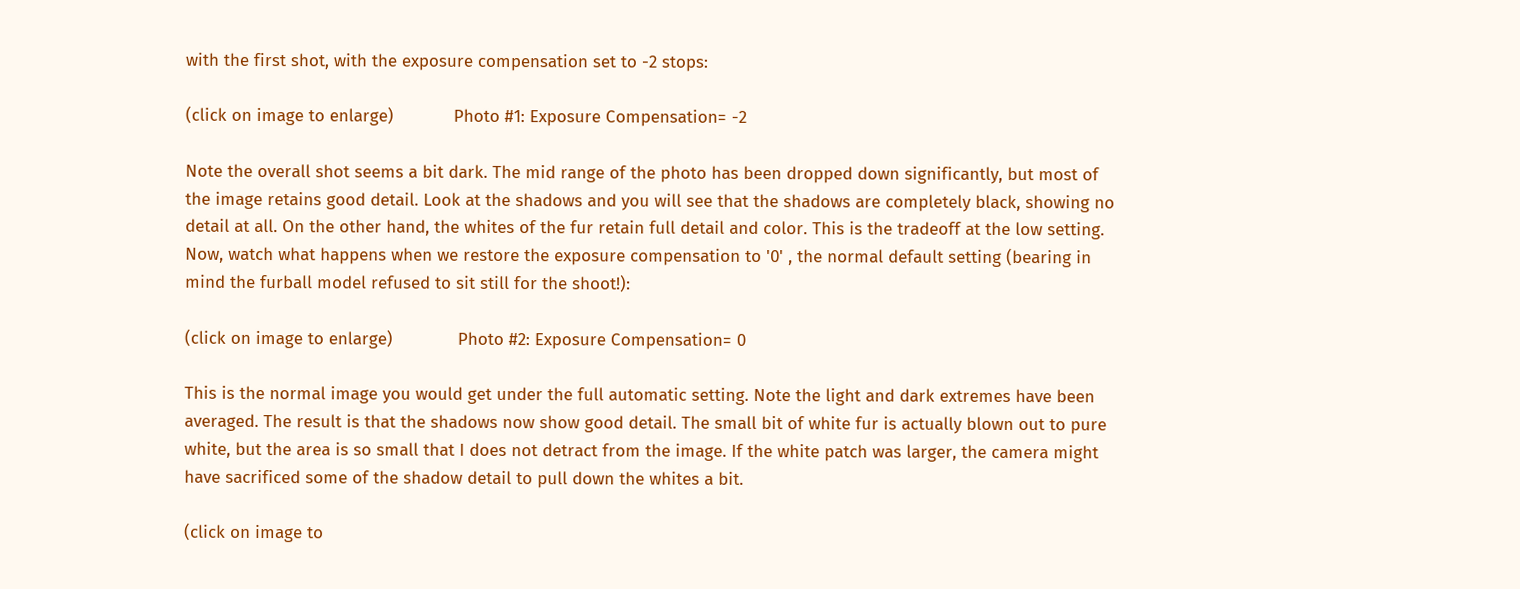with the first shot, with the exposure compensation set to -2 stops:

(click on image to enlarge)            Photo #1: Exposure Compensation= -2

Note the overall shot seems a bit dark. The mid range of the photo has been dropped down significantly, but most of the image retains good detail. Look at the shadows and you will see that the shadows are completely black, showing no detail at all. On the other hand, the whites of the fur retain full detail and color. This is the tradeoff at the low setting. Now, watch what happens when we restore the exposure compensation to '0' , the normal default setting (bearing in mind the furball model refused to sit still for the shoot!):

(click on image to enlarge)             Photo #2: Exposure Compensation= 0

This is the normal image you would get under the full automatic setting. Note the light and dark extremes have been averaged. The result is that the shadows now show good detail. The small bit of white fur is actually blown out to pure white, but the area is so small that I does not detract from the image. If the white patch was larger, the camera might have sacrificed some of the shadow detail to pull down the whites a bit.

(click on image to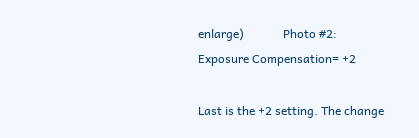enlarge)             Photo #2: Exposure Compensation= +2

Last is the +2 setting. The change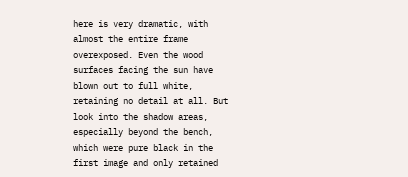here is very dramatic, with almost the entire frame overexposed. Even the wood surfaces facing the sun have blown out to full white, retaining no detail at all. But look into the shadow areas, especially beyond the bench, which were pure black in the first image and only retained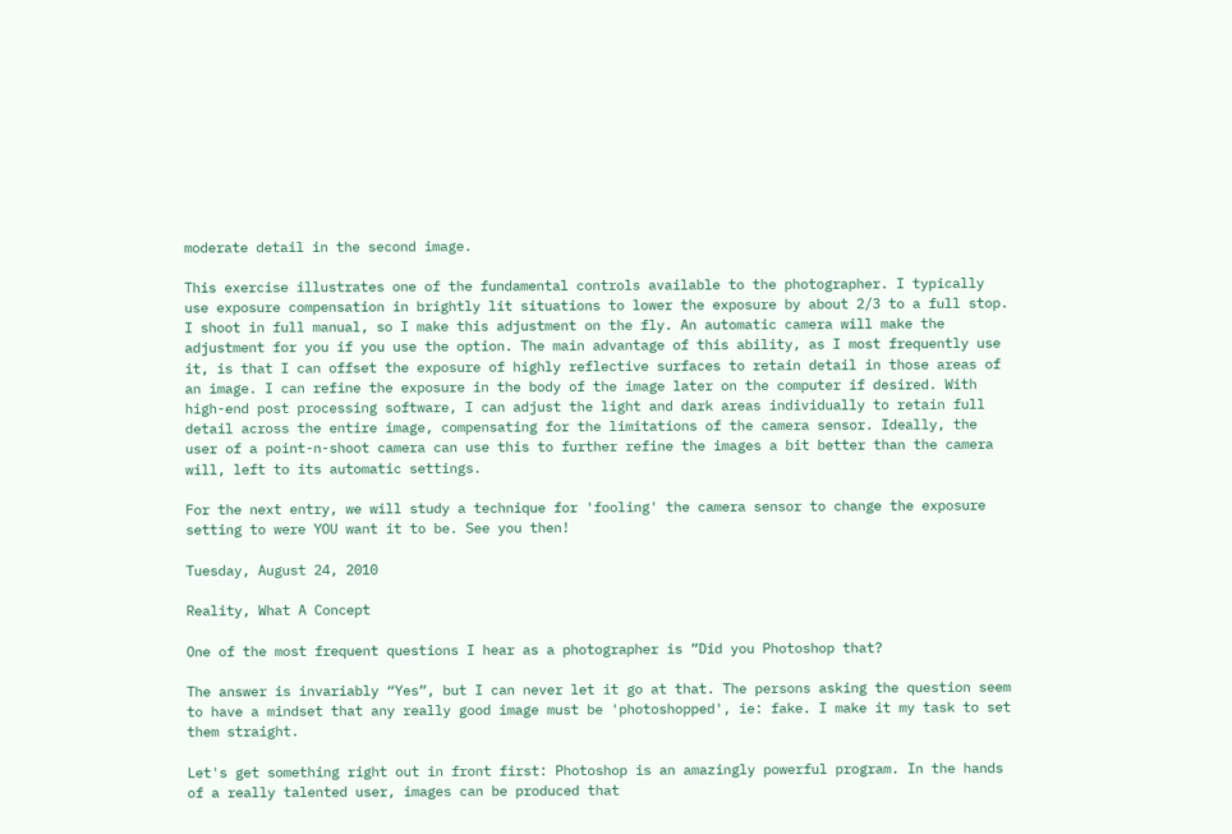moderate detail in the second image.

This exercise illustrates one of the fundamental controls available to the photographer. I typically use exposure compensation in brightly lit situations to lower the exposure by about 2/3 to a full stop. I shoot in full manual, so I make this adjustment on the fly. An automatic camera will make the adjustment for you if you use the option. The main advantage of this ability, as I most frequently use it, is that I can offset the exposure of highly reflective surfaces to retain detail in those areas of an image. I can refine the exposure in the body of the image later on the computer if desired. With high-end post processing software, I can adjust the light and dark areas individually to retain full detail across the entire image, compensating for the limitations of the camera sensor. Ideally, the user of a point-n-shoot camera can use this to further refine the images a bit better than the camera will, left to its automatic settings.

For the next entry, we will study a technique for 'fooling' the camera sensor to change the exposure setting to were YOU want it to be. See you then!

Tuesday, August 24, 2010

Reality, What A Concept

One of the most frequent questions I hear as a photographer is ”Did you Photoshop that?

The answer is invariably “Yes”, but I can never let it go at that. The persons asking the question seem to have a mindset that any really good image must be 'photoshopped', ie: fake. I make it my task to set them straight.

Let's get something right out in front first: Photoshop is an amazingly powerful program. In the hands of a really talented user, images can be produced that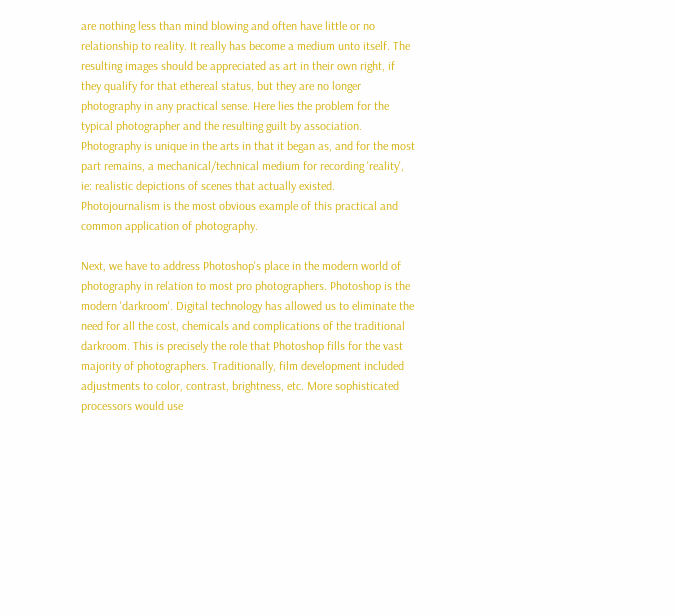are nothing less than mind blowing and often have little or no relationship to reality. It really has become a medium unto itself. The resulting images should be appreciated as art in their own right, if they qualify for that ethereal status, but they are no longer photography in any practical sense. Here lies the problem for the typical photographer and the resulting guilt by association. Photography is unique in the arts in that it began as, and for the most part remains, a mechanical/technical medium for recording 'reality', ie: realistic depictions of scenes that actually existed. Photojournalism is the most obvious example of this practical and common application of photography.

Next, we have to address Photoshop's place in the modern world of photography in relation to most pro photographers. Photoshop is the modern 'darkroom'. Digital technology has allowed us to eliminate the need for all the cost, chemicals and complications of the traditional darkroom. This is precisely the role that Photoshop fills for the vast majority of photographers. Traditionally, film development included adjustments to color, contrast, brightness, etc. More sophisticated processors would use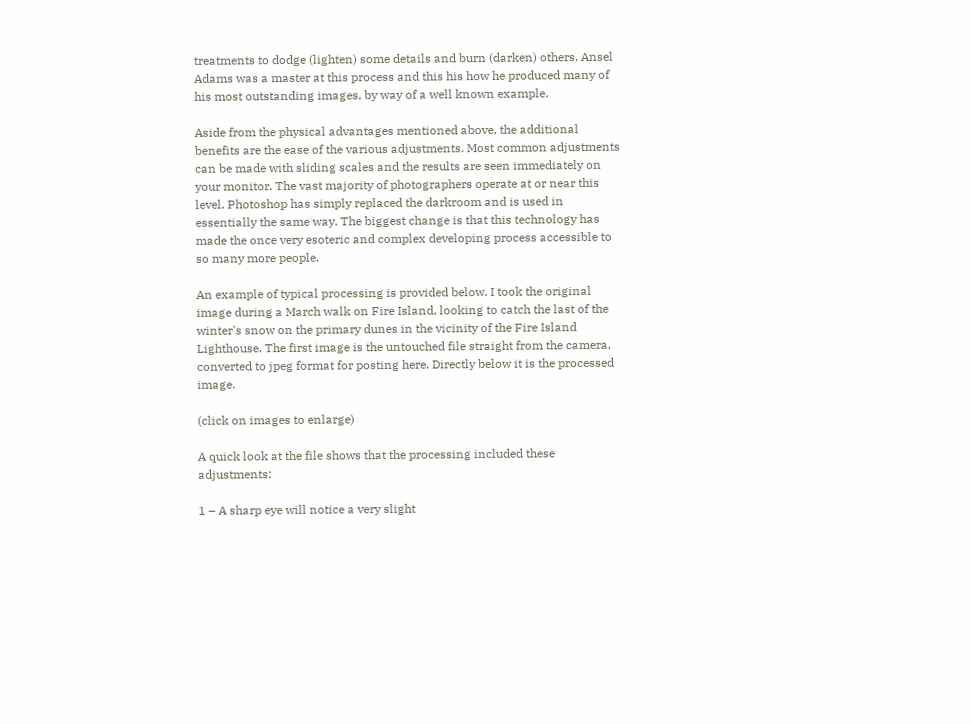treatments to dodge (lighten) some details and burn (darken) others. Ansel Adams was a master at this process and this his how he produced many of his most outstanding images, by way of a well known example.

Aside from the physical advantages mentioned above, the additional benefits are the ease of the various adjustments. Most common adjustments can be made with sliding scales and the results are seen immediately on your monitor. The vast majority of photographers operate at or near this level. Photoshop has simply replaced the darkroom and is used in essentially the same way. The biggest change is that this technology has made the once very esoteric and complex developing process accessible to so many more people.

An example of typical processing is provided below. I took the original image during a March walk on Fire Island, looking to catch the last of the winter's snow on the primary dunes in the vicinity of the Fire Island Lighthouse. The first image is the untouched file straight from the camera, converted to jpeg format for posting here. Directly below it is the processed image.

(click on images to enlarge)

A quick look at the file shows that the processing included these adjustments:

1 – A sharp eye will notice a very slight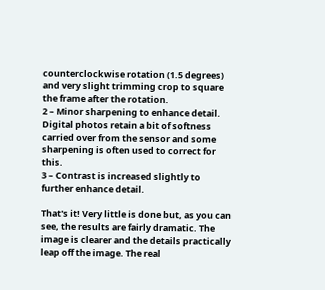counterclockwise rotation (1.5 degrees) and very slight trimming crop to square the frame after the rotation.
2 – Minor sharpening to enhance detail. Digital photos retain a bit of softness carried over from the sensor and some sharpening is often used to correct for this.
3 – Contrast is increased slightly to further enhance detail.

That's it! Very little is done but, as you can see, the results are fairly dramatic. The image is clearer and the details practically leap off the image. The real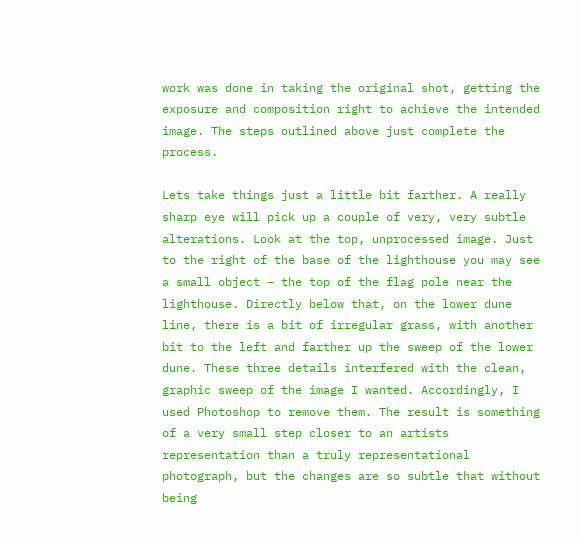work was done in taking the original shot, getting the exposure and composition right to achieve the intended image. The steps outlined above just complete the process.

Lets take things just a little bit farther. A really sharp eye will pick up a couple of very, very subtle alterations. Look at the top, unprocessed image. Just to the right of the base of the lighthouse you may see a small object – the top of the flag pole near the lighthouse. Directly below that, on the lower dune line, there is a bit of irregular grass, with another bit to the left and farther up the sweep of the lower dune. These three details interfered with the clean, graphic sweep of the image I wanted. Accordingly, I used Photoshop to remove them. The result is something of a very small step closer to an artists representation than a truly representational photograph, but the changes are so subtle that without being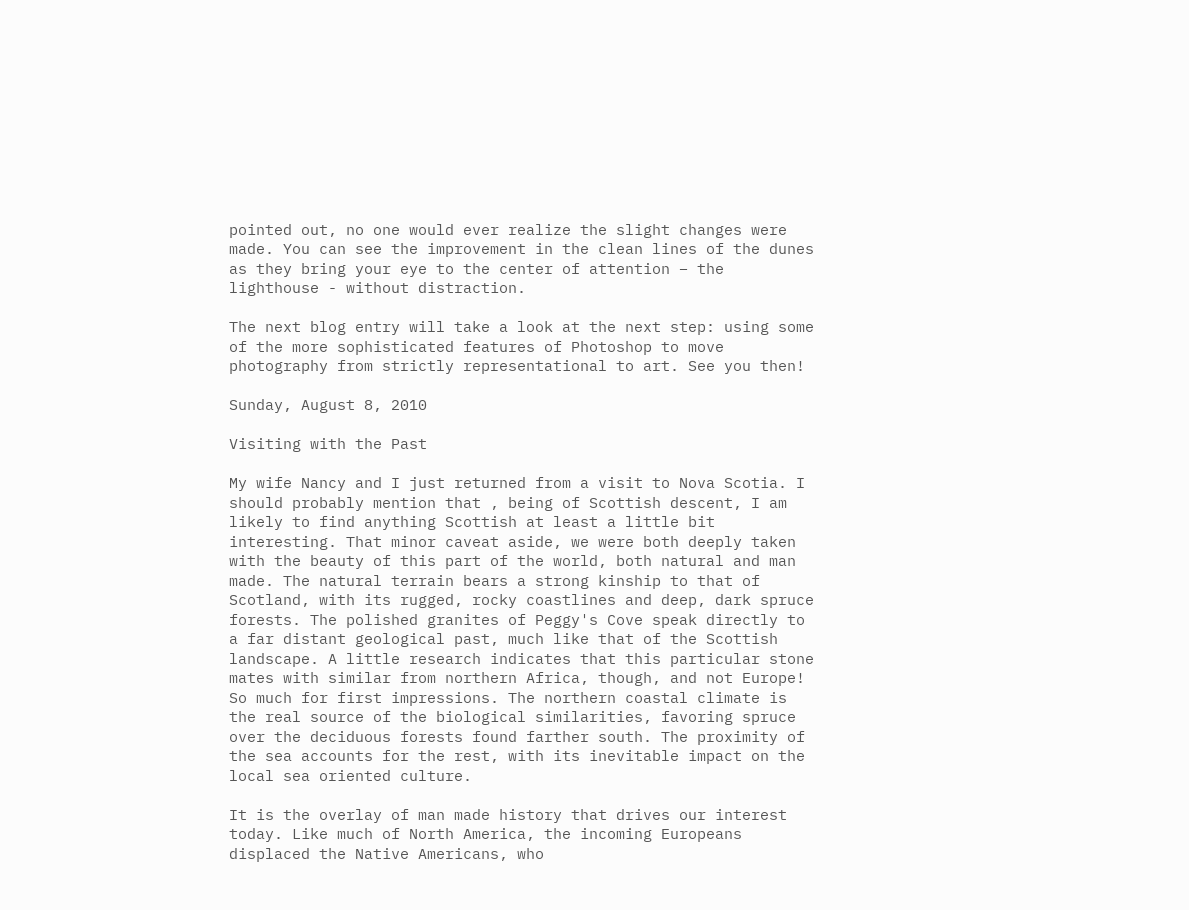pointed out, no one would ever realize the slight changes were made. You can see the improvement in the clean lines of the dunes as they bring your eye to the center of attention – the lighthouse - without distraction.

The next blog entry will take a look at the next step: using some of the more sophisticated features of Photoshop to move photography from strictly representational to art. See you then!

Sunday, August 8, 2010

Visiting with the Past

My wife Nancy and I just returned from a visit to Nova Scotia. I should probably mention that , being of Scottish descent, I am likely to find anything Scottish at least a little bit interesting. That minor caveat aside, we were both deeply taken with the beauty of this part of the world, both natural and man made. The natural terrain bears a strong kinship to that of Scotland, with its rugged, rocky coastlines and deep, dark spruce forests. The polished granites of Peggy's Cove speak directly to a far distant geological past, much like that of the Scottish landscape. A little research indicates that this particular stone mates with similar from northern Africa, though, and not Europe! So much for first impressions. The northern coastal climate is the real source of the biological similarities, favoring spruce over the deciduous forests found farther south. The proximity of the sea accounts for the rest, with its inevitable impact on the local sea oriented culture.

It is the overlay of man made history that drives our interest today. Like much of North America, the incoming Europeans displaced the Native Americans, who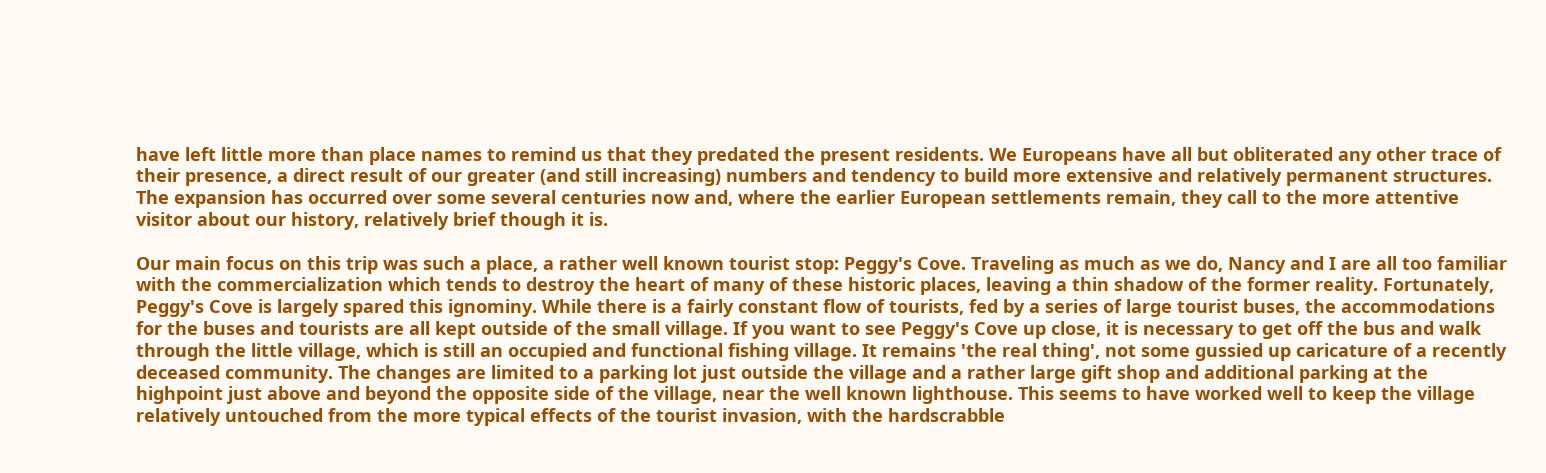have left little more than place names to remind us that they predated the present residents. We Europeans have all but obliterated any other trace of their presence, a direct result of our greater (and still increasing) numbers and tendency to build more extensive and relatively permanent structures. The expansion has occurred over some several centuries now and, where the earlier European settlements remain, they call to the more attentive visitor about our history, relatively brief though it is.

Our main focus on this trip was such a place, a rather well known tourist stop: Peggy's Cove. Traveling as much as we do, Nancy and I are all too familiar with the commercialization which tends to destroy the heart of many of these historic places, leaving a thin shadow of the former reality. Fortunately, Peggy's Cove is largely spared this ignominy. While there is a fairly constant flow of tourists, fed by a series of large tourist buses, the accommodations for the buses and tourists are all kept outside of the small village. If you want to see Peggy's Cove up close, it is necessary to get off the bus and walk through the little village, which is still an occupied and functional fishing village. It remains 'the real thing', not some gussied up caricature of a recently deceased community. The changes are limited to a parking lot just outside the village and a rather large gift shop and additional parking at the highpoint just above and beyond the opposite side of the village, near the well known lighthouse. This seems to have worked well to keep the village relatively untouched from the more typical effects of the tourist invasion, with the hardscrabble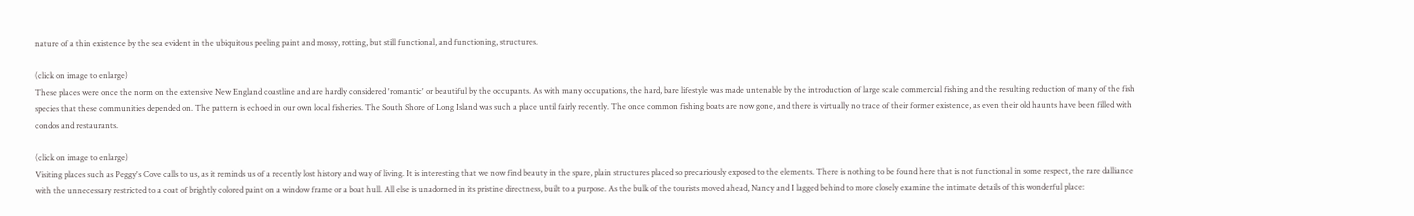nature of a thin existence by the sea evident in the ubiquitous peeling paint and mossy, rotting, but still functional, and functioning, structures.

(click on image to enlarge)
These places were once the norm on the extensive New England coastline and are hardly considered 'romantic' or beautiful by the occupants. As with many occupations, the hard, bare lifestyle was made untenable by the introduction of large scale commercial fishing and the resulting reduction of many of the fish species that these communities depended on. The pattern is echoed in our own local fisheries. The South Shore of Long Island was such a place until fairly recently. The once common fishing boats are now gone, and there is virtually no trace of their former existence, as even their old haunts have been filled with condos and restaurants.

(click on image to enlarge)
Visiting places such as Peggy's Cove calls to us, as it reminds us of a recently lost history and way of living. It is interesting that we now find beauty in the spare, plain structures placed so precariously exposed to the elements. There is nothing to be found here that is not functional in some respect, the rare dalliance with the unnecessary restricted to a coat of brightly colored paint on a window frame or a boat hull. All else is unadorned in its pristine directness, built to a purpose. As the bulk of the tourists moved ahead, Nancy and I lagged behind to more closely examine the intimate details of this wonderful place: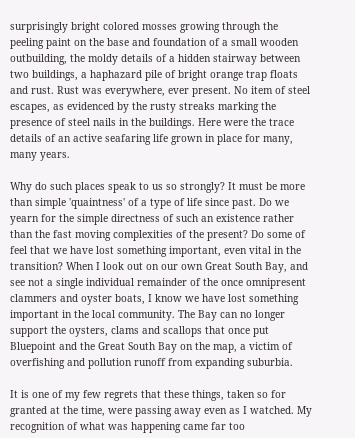surprisingly bright colored mosses growing through the peeling paint on the base and foundation of a small wooden outbuilding, the moldy details of a hidden stairway between two buildings, a haphazard pile of bright orange trap floats and rust. Rust was everywhere, ever present. No item of steel escapes, as evidenced by the rusty streaks marking the presence of steel nails in the buildings. Here were the trace details of an active seafaring life grown in place for many, many years.

Why do such places speak to us so strongly? It must be more than simple 'quaintness' of a type of life since past. Do we yearn for the simple directness of such an existence rather than the fast moving complexities of the present? Do some of feel that we have lost something important, even vital in the transition? When I look out on our own Great South Bay, and see not a single individual remainder of the once omnipresent clammers and oyster boats, I know we have lost something important in the local community. The Bay can no longer support the oysters, clams and scallops that once put Bluepoint and the Great South Bay on the map, a victim of overfishing and pollution runoff from expanding suburbia.

It is one of my few regrets that these things, taken so for granted at the time, were passing away even as I watched. My recognition of what was happening came far too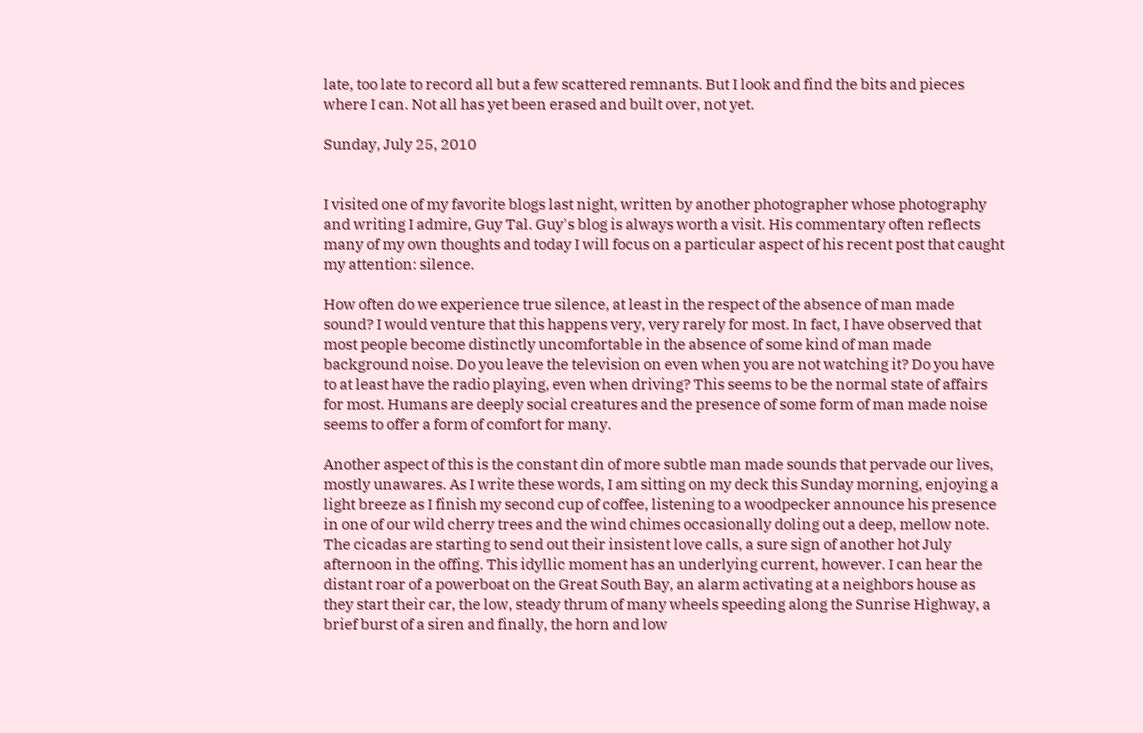late, too late to record all but a few scattered remnants. But I look and find the bits and pieces where I can. Not all has yet been erased and built over, not yet.

Sunday, July 25, 2010


I visited one of my favorite blogs last night, written by another photographer whose photography and writing I admire, Guy Tal. Guy's blog is always worth a visit. His commentary often reflects many of my own thoughts and today I will focus on a particular aspect of his recent post that caught my attention: silence.

How often do we experience true silence, at least in the respect of the absence of man made sound? I would venture that this happens very, very rarely for most. In fact, I have observed that most people become distinctly uncomfortable in the absence of some kind of man made background noise. Do you leave the television on even when you are not watching it? Do you have to at least have the radio playing, even when driving? This seems to be the normal state of affairs for most. Humans are deeply social creatures and the presence of some form of man made noise seems to offer a form of comfort for many.

Another aspect of this is the constant din of more subtle man made sounds that pervade our lives, mostly unawares. As I write these words, I am sitting on my deck this Sunday morning, enjoying a light breeze as I finish my second cup of coffee, listening to a woodpecker announce his presence in one of our wild cherry trees and the wind chimes occasionally doling out a deep, mellow note. The cicadas are starting to send out their insistent love calls, a sure sign of another hot July afternoon in the offing. This idyllic moment has an underlying current, however. I can hear the distant roar of a powerboat on the Great South Bay, an alarm activating at a neighbors house as they start their car, the low, steady thrum of many wheels speeding along the Sunrise Highway, a brief burst of a siren and finally, the horn and low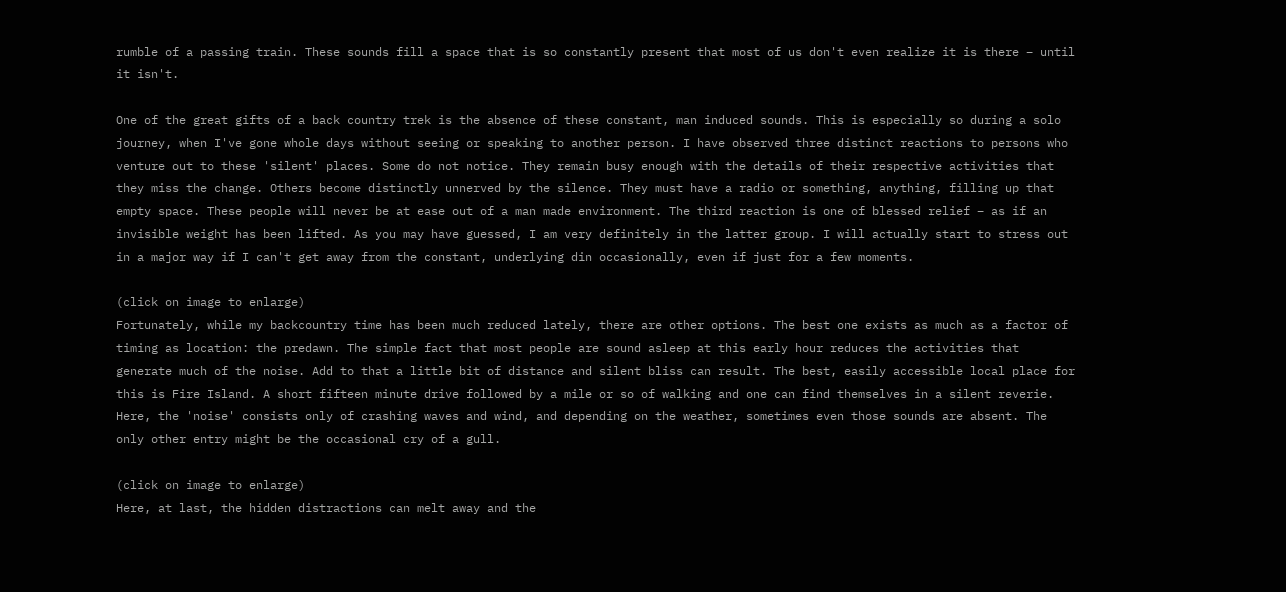rumble of a passing train. These sounds fill a space that is so constantly present that most of us don't even realize it is there – until it isn't.

One of the great gifts of a back country trek is the absence of these constant, man induced sounds. This is especially so during a solo journey, when I've gone whole days without seeing or speaking to another person. I have observed three distinct reactions to persons who venture out to these 'silent' places. Some do not notice. They remain busy enough with the details of their respective activities that they miss the change. Others become distinctly unnerved by the silence. They must have a radio or something, anything, filling up that empty space. These people will never be at ease out of a man made environment. The third reaction is one of blessed relief – as if an invisible weight has been lifted. As you may have guessed, I am very definitely in the latter group. I will actually start to stress out in a major way if I can't get away from the constant, underlying din occasionally, even if just for a few moments.

(click on image to enlarge)
Fortunately, while my backcountry time has been much reduced lately, there are other options. The best one exists as much as a factor of timing as location: the predawn. The simple fact that most people are sound asleep at this early hour reduces the activities that generate much of the noise. Add to that a little bit of distance and silent bliss can result. The best, easily accessible local place for this is Fire Island. A short fifteen minute drive followed by a mile or so of walking and one can find themselves in a silent reverie. Here, the 'noise' consists only of crashing waves and wind, and depending on the weather, sometimes even those sounds are absent. The only other entry might be the occasional cry of a gull.

(click on image to enlarge)
Here, at last, the hidden distractions can melt away and the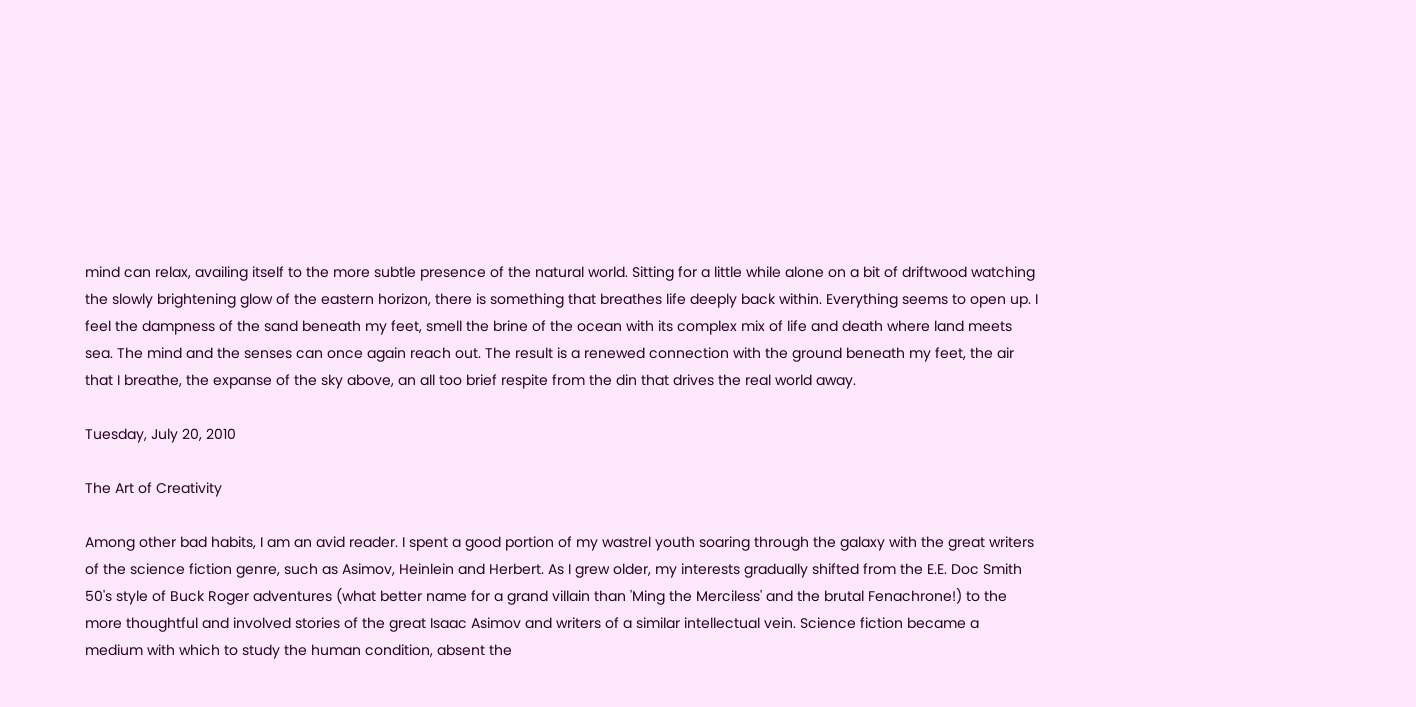mind can relax, availing itself to the more subtle presence of the natural world. Sitting for a little while alone on a bit of driftwood watching the slowly brightening glow of the eastern horizon, there is something that breathes life deeply back within. Everything seems to open up. I feel the dampness of the sand beneath my feet, smell the brine of the ocean with its complex mix of life and death where land meets sea. The mind and the senses can once again reach out. The result is a renewed connection with the ground beneath my feet, the air that I breathe, the expanse of the sky above, an all too brief respite from the din that drives the real world away.

Tuesday, July 20, 2010

The Art of Creativity

Among other bad habits, I am an avid reader. I spent a good portion of my wastrel youth soaring through the galaxy with the great writers of the science fiction genre, such as Asimov, Heinlein and Herbert. As I grew older, my interests gradually shifted from the E.E. Doc Smith 50's style of Buck Roger adventures (what better name for a grand villain than 'Ming the Merciless' and the brutal Fenachrone!) to the more thoughtful and involved stories of the great Isaac Asimov and writers of a similar intellectual vein. Science fiction became a medium with which to study the human condition, absent the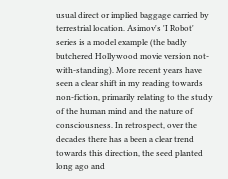usual direct or implied baggage carried by terrestrial location. Asimov's 'I Robot' series is a model example (the badly butchered Hollywood movie version not-with-standing). More recent years have seen a clear shift in my reading towards non-fiction, primarily relating to the study of the human mind and the nature of consciousness. In retrospect, over the decades there has a been a clear trend towards this direction, the seed planted long ago and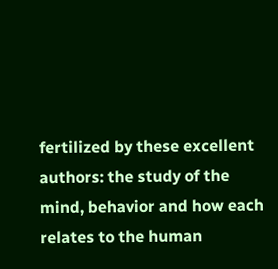fertilized by these excellent authors: the study of the mind, behavior and how each relates to the human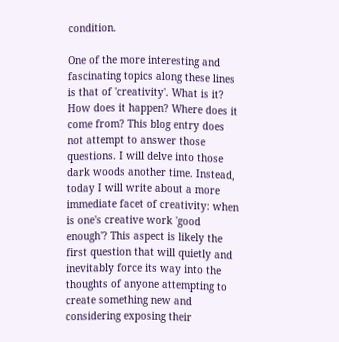condition.

One of the more interesting and fascinating topics along these lines is that of 'creativity'. What is it? How does it happen? Where does it come from? This blog entry does not attempt to answer those questions. I will delve into those dark woods another time. Instead, today I will write about a more immediate facet of creativity: when is one's creative work 'good enough'? This aspect is likely the first question that will quietly and inevitably force its way into the thoughts of anyone attempting to create something new and considering exposing their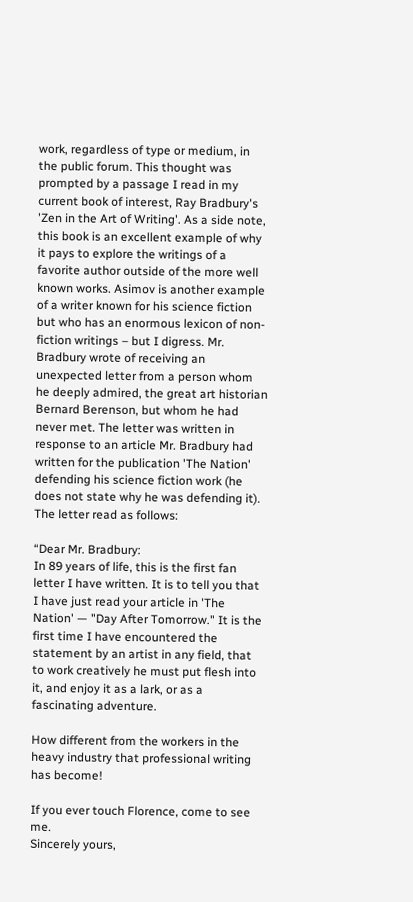work, regardless of type or medium, in the public forum. This thought was prompted by a passage I read in my current book of interest, Ray Bradbury's 'Zen in the Art of Writing'. As a side note, this book is an excellent example of why it pays to explore the writings of a favorite author outside of the more well known works. Asimov is another example of a writer known for his science fiction but who has an enormous lexicon of non-fiction writings – but I digress. Mr. Bradbury wrote of receiving an unexpected letter from a person whom he deeply admired, the great art historian Bernard Berenson, but whom he had never met. The letter was written in response to an article Mr. Bradbury had written for the publication 'The Nation' defending his science fiction work (he does not state why he was defending it). The letter read as follows:

“Dear Mr. Bradbury:
In 89 years of life, this is the first fan letter I have written. It is to tell you that I have just read your article in 'The Nation' — "Day After Tomorrow." It is the first time I have encountered the statement by an artist in any field, that to work creatively he must put flesh into it, and enjoy it as a lark, or as a fascinating adventure.

How different from the workers in the heavy industry that professional writing has become!

If you ever touch Florence, come to see me.
Sincerely yours,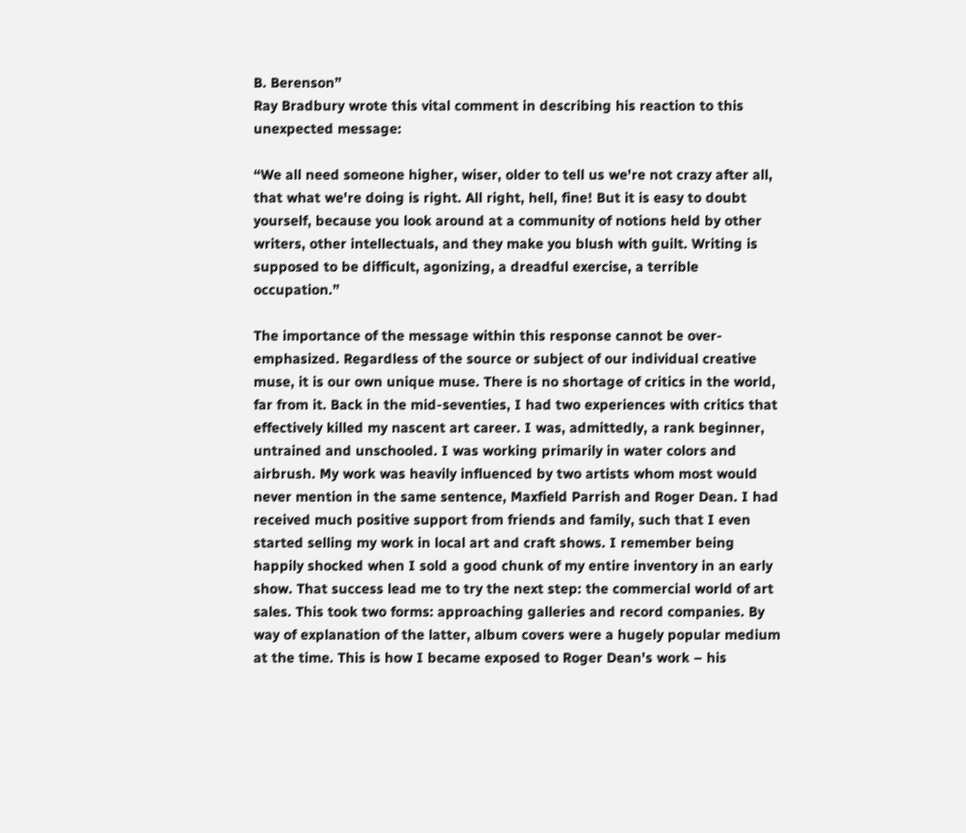B. Berenson”
Ray Bradbury wrote this vital comment in describing his reaction to this unexpected message:

“We all need someone higher, wiser, older to tell us we're not crazy after all, that what we're doing is right. All right, hell, fine! But it is easy to doubt yourself, because you look around at a community of notions held by other writers, other intellectuals, and they make you blush with guilt. Writing is supposed to be difficult, agonizing, a dreadful exercise, a terrible occupation.”

The importance of the message within this response cannot be over-emphasized. Regardless of the source or subject of our individual creative muse, it is our own unique muse. There is no shortage of critics in the world, far from it. Back in the mid-seventies, I had two experiences with critics that effectively killed my nascent art career. I was, admittedly, a rank beginner, untrained and unschooled. I was working primarily in water colors and airbrush. My work was heavily influenced by two artists whom most would never mention in the same sentence, Maxfield Parrish and Roger Dean. I had received much positive support from friends and family, such that I even started selling my work in local art and craft shows. I remember being happily shocked when I sold a good chunk of my entire inventory in an early show. That success lead me to try the next step: the commercial world of art sales. This took two forms: approaching galleries and record companies. By way of explanation of the latter, album covers were a hugely popular medium at the time. This is how I became exposed to Roger Dean's work – his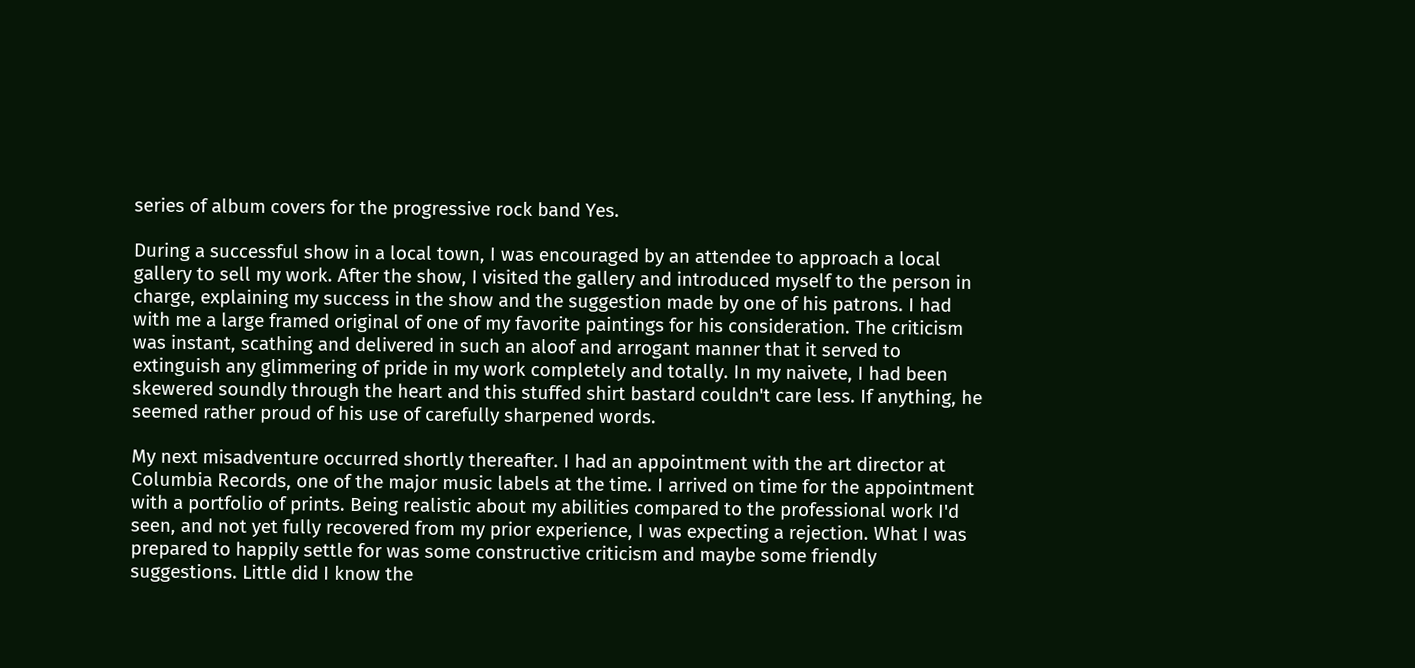series of album covers for the progressive rock band Yes.

During a successful show in a local town, I was encouraged by an attendee to approach a local gallery to sell my work. After the show, I visited the gallery and introduced myself to the person in charge, explaining my success in the show and the suggestion made by one of his patrons. I had with me a large framed original of one of my favorite paintings for his consideration. The criticism was instant, scathing and delivered in such an aloof and arrogant manner that it served to extinguish any glimmering of pride in my work completely and totally. In my naivete, I had been skewered soundly through the heart and this stuffed shirt bastard couldn't care less. If anything, he seemed rather proud of his use of carefully sharpened words.

My next misadventure occurred shortly thereafter. I had an appointment with the art director at Columbia Records, one of the major music labels at the time. I arrived on time for the appointment with a portfolio of prints. Being realistic about my abilities compared to the professional work I'd seen, and not yet fully recovered from my prior experience, I was expecting a rejection. What I was prepared to happily settle for was some constructive criticism and maybe some friendly suggestions. Little did I know the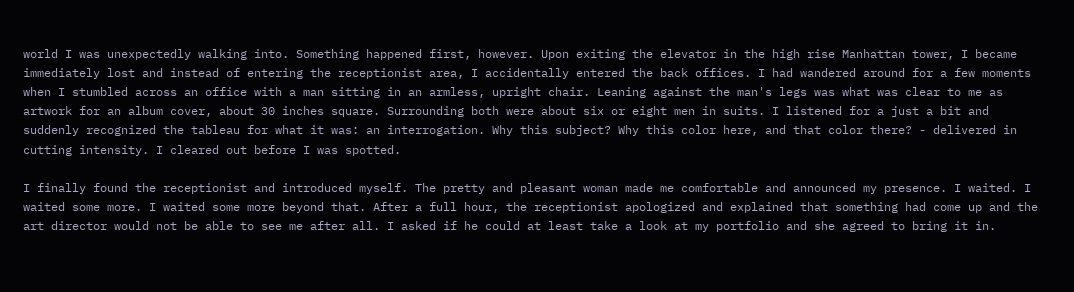world I was unexpectedly walking into. Something happened first, however. Upon exiting the elevator in the high rise Manhattan tower, I became immediately lost and instead of entering the receptionist area, I accidentally entered the back offices. I had wandered around for a few moments when I stumbled across an office with a man sitting in an armless, upright chair. Leaning against the man's legs was what was clear to me as artwork for an album cover, about 30 inches square. Surrounding both were about six or eight men in suits. I listened for a just a bit and suddenly recognized the tableau for what it was: an interrogation. Why this subject? Why this color here, and that color there? - delivered in cutting intensity. I cleared out before I was spotted.

I finally found the receptionist and introduced myself. The pretty and pleasant woman made me comfortable and announced my presence. I waited. I waited some more. I waited some more beyond that. After a full hour, the receptionist apologized and explained that something had come up and the art director would not be able to see me after all. I asked if he could at least take a look at my portfolio and she agreed to bring it in.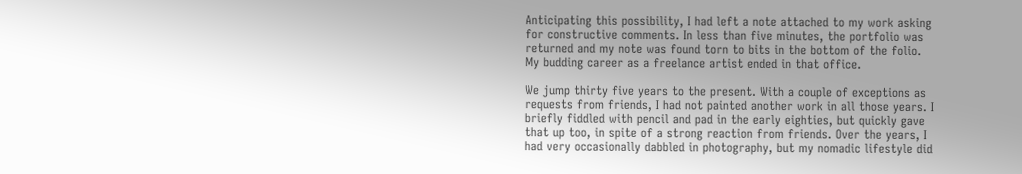Anticipating this possibility, I had left a note attached to my work asking for constructive comments. In less than five minutes, the portfolio was returned and my note was found torn to bits in the bottom of the folio. My budding career as a freelance artist ended in that office.

We jump thirty five years to the present. With a couple of exceptions as requests from friends, I had not painted another work in all those years. I briefly fiddled with pencil and pad in the early eighties, but quickly gave that up too, in spite of a strong reaction from friends. Over the years, I had very occasionally dabbled in photography, but my nomadic lifestyle did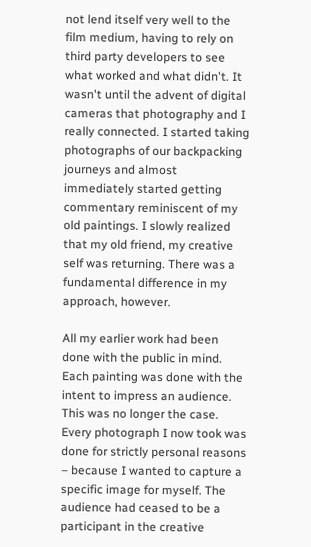not lend itself very well to the film medium, having to rely on third party developers to see what worked and what didn't. It wasn't until the advent of digital cameras that photography and I really connected. I started taking photographs of our backpacking journeys and almost immediately started getting commentary reminiscent of my old paintings. I slowly realized that my old friend, my creative self was returning. There was a fundamental difference in my approach, however.

All my earlier work had been done with the public in mind. Each painting was done with the intent to impress an audience. This was no longer the case. Every photograph I now took was done for strictly personal reasons – because I wanted to capture a specific image for myself. The audience had ceased to be a participant in the creative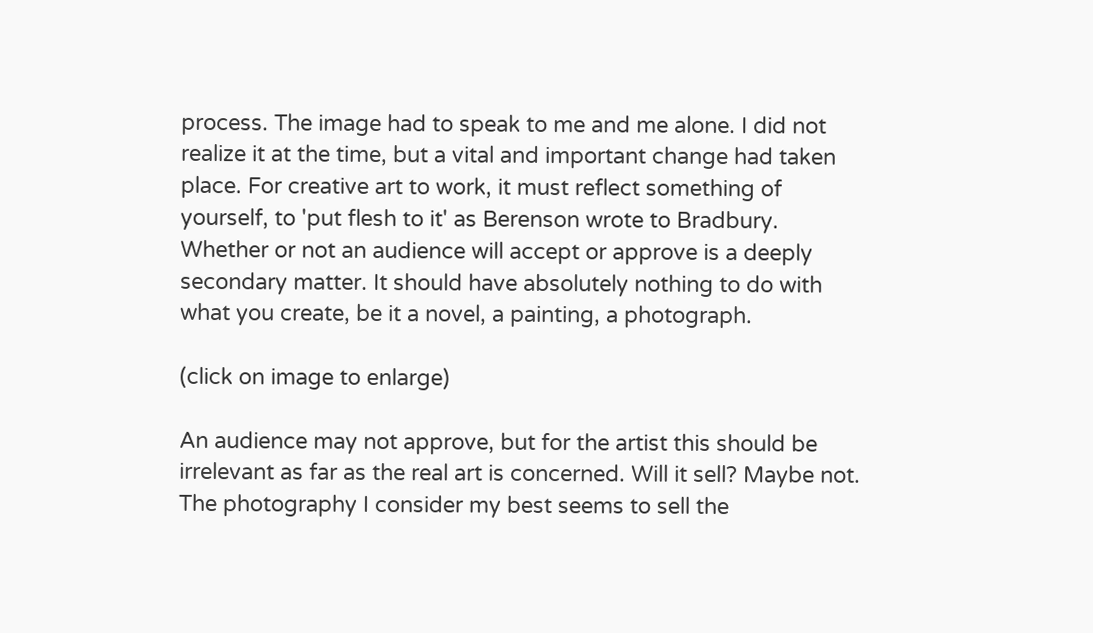process. The image had to speak to me and me alone. I did not realize it at the time, but a vital and important change had taken place. For creative art to work, it must reflect something of yourself, to 'put flesh to it' as Berenson wrote to Bradbury. Whether or not an audience will accept or approve is a deeply secondary matter. It should have absolutely nothing to do with what you create, be it a novel, a painting, a photograph.

(click on image to enlarge)

An audience may not approve, but for the artist this should be irrelevant as far as the real art is concerned. Will it sell? Maybe not. The photography I consider my best seems to sell the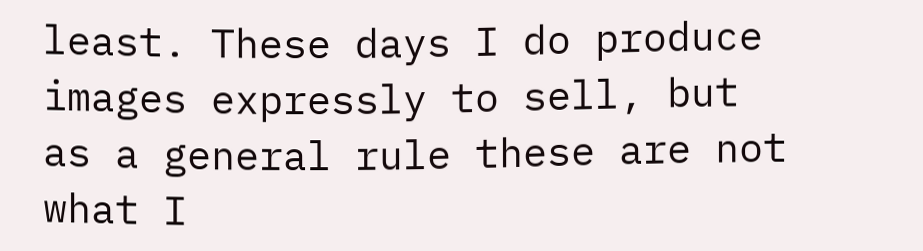least. These days I do produce images expressly to sell, but as a general rule these are not what I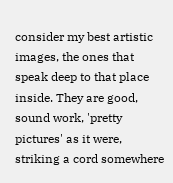consider my best artistic images, the ones that speak deep to that place inside. They are good, sound work, 'pretty pictures' as it were, striking a cord somewhere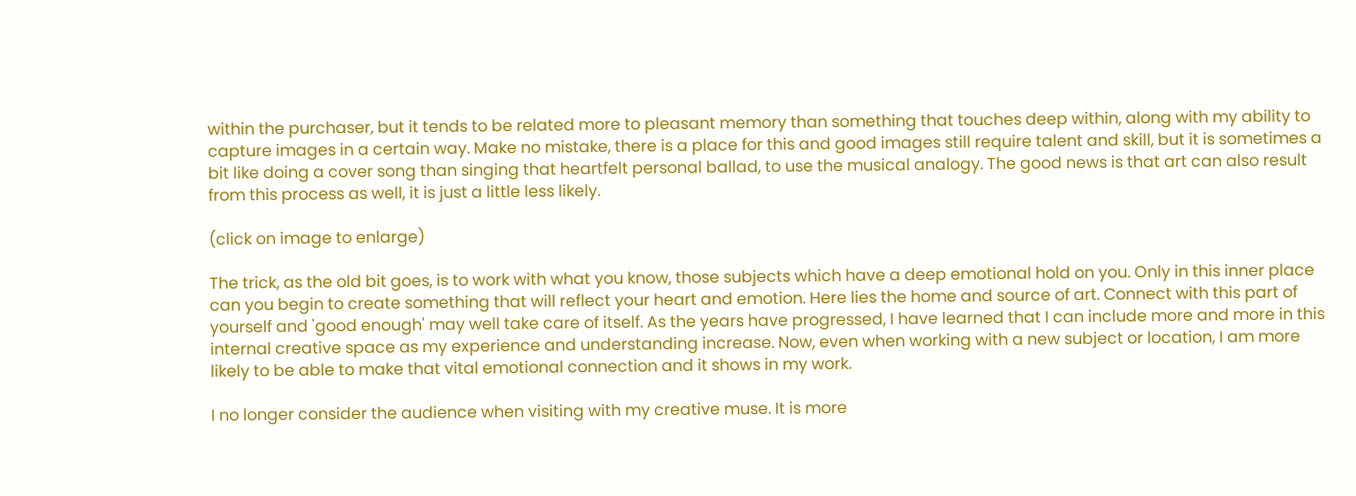within the purchaser, but it tends to be related more to pleasant memory than something that touches deep within, along with my ability to capture images in a certain way. Make no mistake, there is a place for this and good images still require talent and skill, but it is sometimes a bit like doing a cover song than singing that heartfelt personal ballad, to use the musical analogy. The good news is that art can also result from this process as well, it is just a little less likely.

(click on image to enlarge)

The trick, as the old bit goes, is to work with what you know, those subjects which have a deep emotional hold on you. Only in this inner place can you begin to create something that will reflect your heart and emotion. Here lies the home and source of art. Connect with this part of yourself and 'good enough' may well take care of itself. As the years have progressed, I have learned that I can include more and more in this internal creative space as my experience and understanding increase. Now, even when working with a new subject or location, I am more likely to be able to make that vital emotional connection and it shows in my work.

I no longer consider the audience when visiting with my creative muse. It is more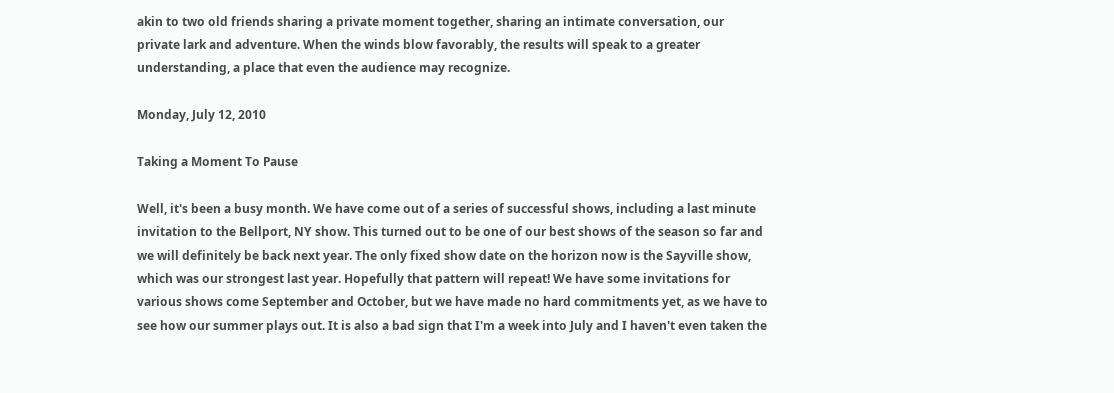akin to two old friends sharing a private moment together, sharing an intimate conversation, our private lark and adventure. When the winds blow favorably, the results will speak to a greater understanding, a place that even the audience may recognize.

Monday, July 12, 2010

Taking a Moment To Pause

Well, it's been a busy month. We have come out of a series of successful shows, including a last minute invitation to the Bellport, NY show. This turned out to be one of our best shows of the season so far and we will definitely be back next year. The only fixed show date on the horizon now is the Sayville show, which was our strongest last year. Hopefully that pattern will repeat! We have some invitations for various shows come September and October, but we have made no hard commitments yet, as we have to see how our summer plays out. It is also a bad sign that I'm a week into July and I haven't even taken the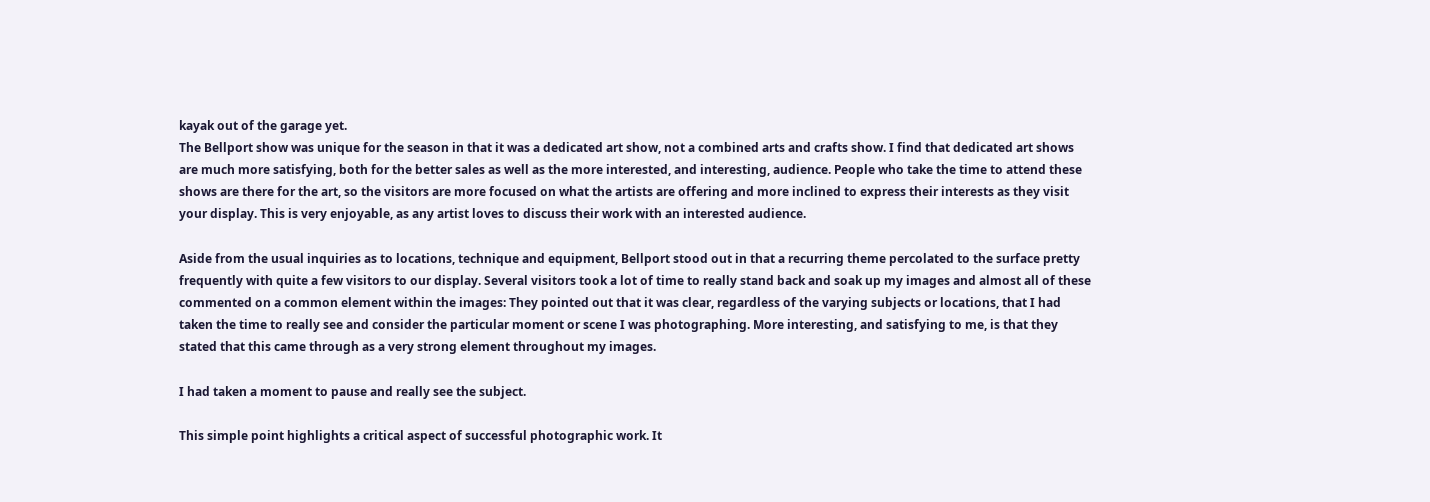kayak out of the garage yet.
The Bellport show was unique for the season in that it was a dedicated art show, not a combined arts and crafts show. I find that dedicated art shows are much more satisfying, both for the better sales as well as the more interested, and interesting, audience. People who take the time to attend these shows are there for the art, so the visitors are more focused on what the artists are offering and more inclined to express their interests as they visit your display. This is very enjoyable, as any artist loves to discuss their work with an interested audience.

Aside from the usual inquiries as to locations, technique and equipment, Bellport stood out in that a recurring theme percolated to the surface pretty frequently with quite a few visitors to our display. Several visitors took a lot of time to really stand back and soak up my images and almost all of these commented on a common element within the images: They pointed out that it was clear, regardless of the varying subjects or locations, that I had taken the time to really see and consider the particular moment or scene I was photographing. More interesting, and satisfying to me, is that they stated that this came through as a very strong element throughout my images.

I had taken a moment to pause and really see the subject.

This simple point highlights a critical aspect of successful photographic work. It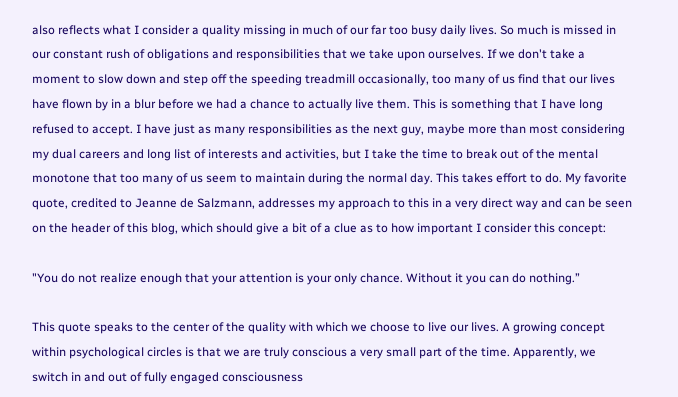also reflects what I consider a quality missing in much of our far too busy daily lives. So much is missed in our constant rush of obligations and responsibilities that we take upon ourselves. If we don't take a moment to slow down and step off the speeding treadmill occasionally, too many of us find that our lives have flown by in a blur before we had a chance to actually live them. This is something that I have long refused to accept. I have just as many responsibilities as the next guy, maybe more than most considering my dual careers and long list of interests and activities, but I take the time to break out of the mental monotone that too many of us seem to maintain during the normal day. This takes effort to do. My favorite quote, credited to Jeanne de Salzmann, addresses my approach to this in a very direct way and can be seen on the header of this blog, which should give a bit of a clue as to how important I consider this concept:

"You do not realize enough that your attention is your only chance. Without it you can do nothing.”

This quote speaks to the center of the quality with which we choose to live our lives. A growing concept within psychological circles is that we are truly conscious a very small part of the time. Apparently, we switch in and out of fully engaged consciousness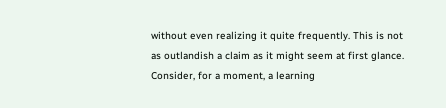without even realizing it quite frequently. This is not as outlandish a claim as it might seem at first glance. Consider, for a moment, a learning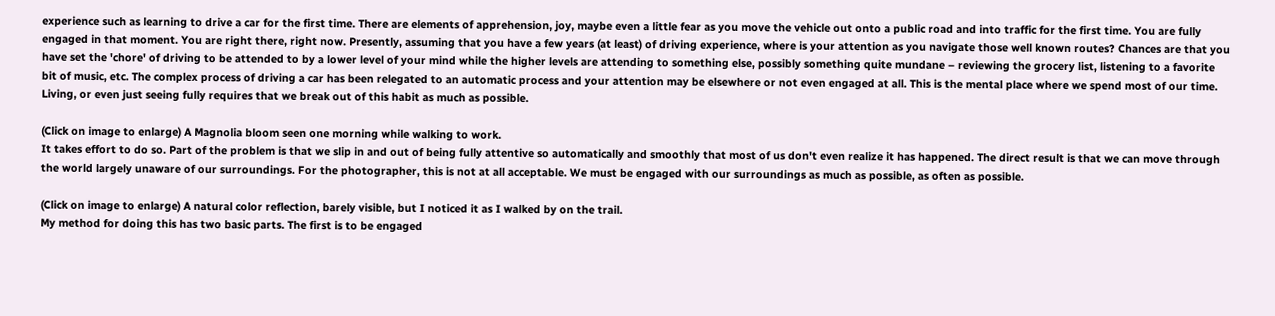experience such as learning to drive a car for the first time. There are elements of apprehension, joy, maybe even a little fear as you move the vehicle out onto a public road and into traffic for the first time. You are fully engaged in that moment. You are right there, right now. Presently, assuming that you have a few years (at least) of driving experience, where is your attention as you navigate those well known routes? Chances are that you have set the 'chore' of driving to be attended to by a lower level of your mind while the higher levels are attending to something else, possibly something quite mundane – reviewing the grocery list, listening to a favorite bit of music, etc. The complex process of driving a car has been relegated to an automatic process and your attention may be elsewhere or not even engaged at all. This is the mental place where we spend most of our time. Living, or even just seeing fully requires that we break out of this habit as much as possible.

(Click on image to enlarge) A Magnolia bloom seen one morning while walking to work.
It takes effort to do so. Part of the problem is that we slip in and out of being fully attentive so automatically and smoothly that most of us don't even realize it has happened. The direct result is that we can move through the world largely unaware of our surroundings. For the photographer, this is not at all acceptable. We must be engaged with our surroundings as much as possible, as often as possible.

(Click on image to enlarge) A natural color reflection, barely visible, but I noticed it as I walked by on the trail.
My method for doing this has two basic parts. The first is to be engaged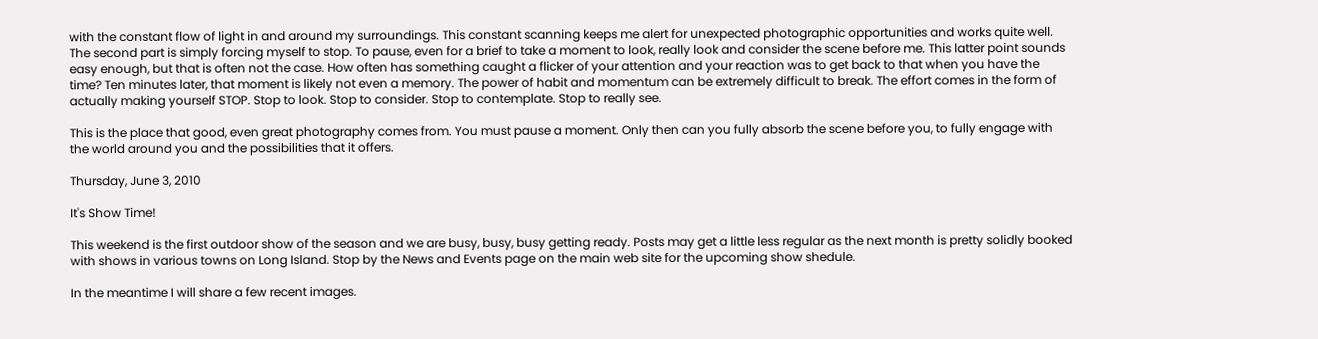with the constant flow of light in and around my surroundings. This constant scanning keeps me alert for unexpected photographic opportunities and works quite well. The second part is simply forcing myself to stop. To pause, even for a brief to take a moment to look, really look and consider the scene before me. This latter point sounds easy enough, but that is often not the case. How often has something caught a flicker of your attention and your reaction was to get back to that when you have the time? Ten minutes later, that moment is likely not even a memory. The power of habit and momentum can be extremely difficult to break. The effort comes in the form of actually making yourself STOP. Stop to look. Stop to consider. Stop to contemplate. Stop to really see.

This is the place that good, even great photography comes from. You must pause a moment. Only then can you fully absorb the scene before you, to fully engage with the world around you and the possibilities that it offers.

Thursday, June 3, 2010

It's Show Time!

This weekend is the first outdoor show of the season and we are busy, busy, busy getting ready. Posts may get a little less regular as the next month is pretty solidly booked with shows in various towns on Long Island. Stop by the News and Events page on the main web site for the upcoming show shedule.

In the meantime I will share a few recent images.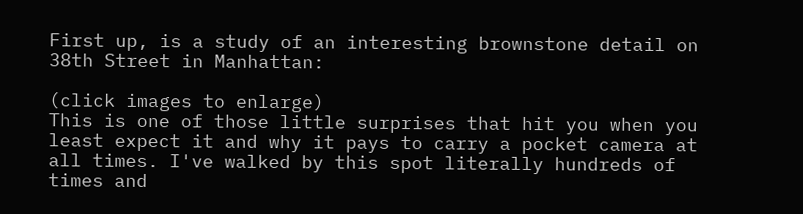First up, is a study of an interesting brownstone detail on 38th Street in Manhattan:

(click images to enlarge)
This is one of those little surprises that hit you when you least expect it and why it pays to carry a pocket camera at all times. I've walked by this spot literally hundreds of times and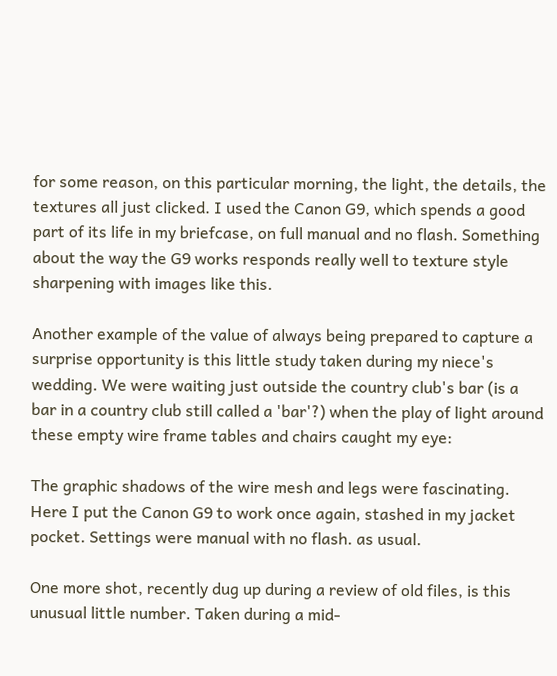for some reason, on this particular morning, the light, the details, the textures all just clicked. I used the Canon G9, which spends a good part of its life in my briefcase, on full manual and no flash. Something about the way the G9 works responds really well to texture style sharpening with images like this.

Another example of the value of always being prepared to capture a surprise opportunity is this little study taken during my niece's wedding. We were waiting just outside the country club's bar (is a bar in a country club still called a 'bar'?) when the play of light around these empty wire frame tables and chairs caught my eye:

The graphic shadows of the wire mesh and legs were fascinating. Here I put the Canon G9 to work once again, stashed in my jacket pocket. Settings were manual with no flash. as usual.

One more shot, recently dug up during a review of old files, is this unusual little number. Taken during a mid-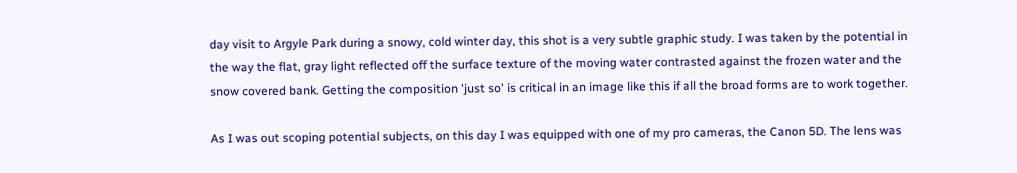day visit to Argyle Park during a snowy, cold winter day, this shot is a very subtle graphic study. I was taken by the potential in the way the flat, gray light reflected off the surface texture of the moving water contrasted against the frozen water and the snow covered bank. Getting the composition 'just so' is critical in an image like this if all the broad forms are to work together.

As I was out scoping potential subjects, on this day I was equipped with one of my pro cameras, the Canon 5D. The lens was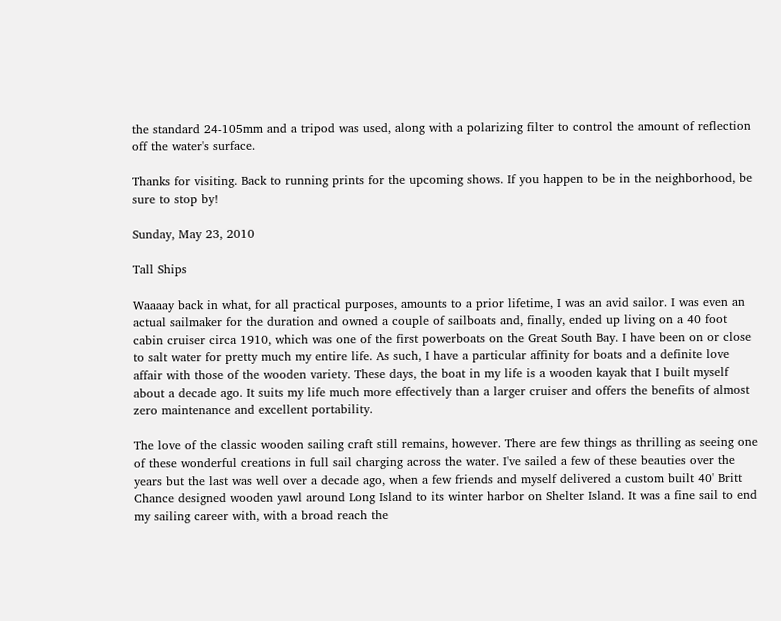the standard 24-105mm and a tripod was used, along with a polarizing filter to control the amount of reflection off the water's surface.

Thanks for visiting. Back to running prints for the upcoming shows. If you happen to be in the neighborhood, be sure to stop by!

Sunday, May 23, 2010

Tall Ships

Waaaay back in what, for all practical purposes, amounts to a prior lifetime, I was an avid sailor. I was even an actual sailmaker for the duration and owned a couple of sailboats and, finally, ended up living on a 40 foot cabin cruiser circa 1910, which was one of the first powerboats on the Great South Bay. I have been on or close to salt water for pretty much my entire life. As such, I have a particular affinity for boats and a definite love affair with those of the wooden variety. These days, the boat in my life is a wooden kayak that I built myself about a decade ago. It suits my life much more effectively than a larger cruiser and offers the benefits of almost zero maintenance and excellent portability.

The love of the classic wooden sailing craft still remains, however. There are few things as thrilling as seeing one of these wonderful creations in full sail charging across the water. I've sailed a few of these beauties over the years but the last was well over a decade ago, when a few friends and myself delivered a custom built 40' Britt Chance designed wooden yawl around Long Island to its winter harbor on Shelter Island. It was a fine sail to end my sailing career with, with a broad reach the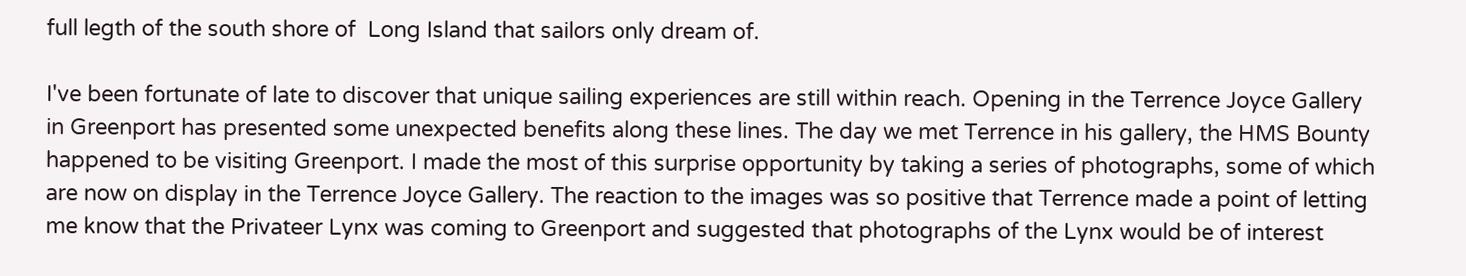full legth of the south shore of  Long Island that sailors only dream of.

I've been fortunate of late to discover that unique sailing experiences are still within reach. Opening in the Terrence Joyce Gallery in Greenport has presented some unexpected benefits along these lines. The day we met Terrence in his gallery, the HMS Bounty happened to be visiting Greenport. I made the most of this surprise opportunity by taking a series of photographs, some of which are now on display in the Terrence Joyce Gallery. The reaction to the images was so positive that Terrence made a point of letting me know that the Privateer Lynx was coming to Greenport and suggested that photographs of the Lynx would be of interest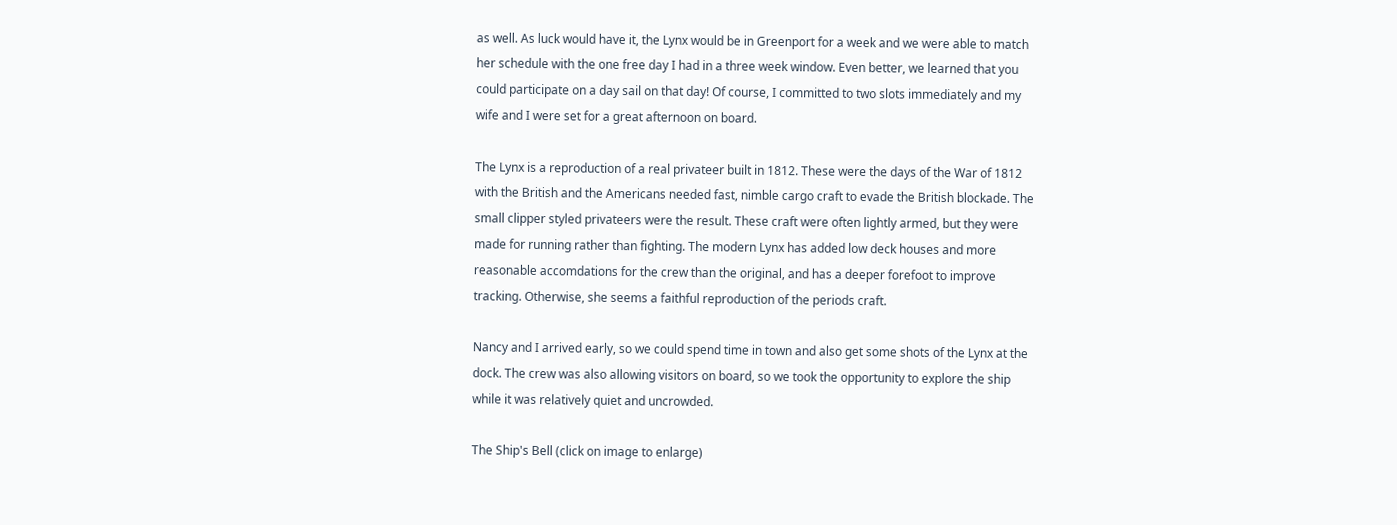as well. As luck would have it, the Lynx would be in Greenport for a week and we were able to match her schedule with the one free day I had in a three week window. Even better, we learned that you could participate on a day sail on that day! Of course, I committed to two slots immediately and my wife and I were set for a great afternoon on board.

The Lynx is a reproduction of a real privateer built in 1812. These were the days of the War of 1812 with the British and the Americans needed fast, nimble cargo craft to evade the British blockade. The small clipper styled privateers were the result. These craft were often lightly armed, but they were made for running rather than fighting. The modern Lynx has added low deck houses and more reasonable accomdations for the crew than the original, and has a deeper forefoot to improve tracking. Otherwise, she seems a faithful reproduction of the periods craft.

Nancy and I arrived early, so we could spend time in town and also get some shots of the Lynx at the dock. The crew was also allowing visitors on board, so we took the opportunity to explore the ship while it was relatively quiet and uncrowded.

The Ship's Bell (click on image to enlarge)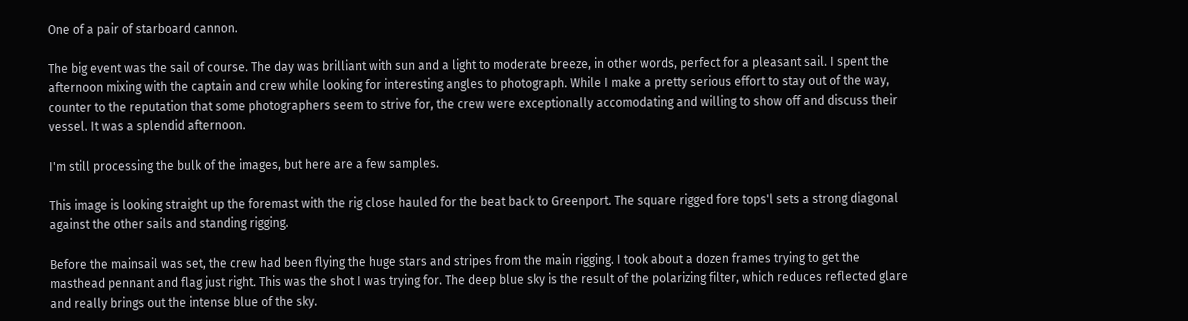One of a pair of starboard cannon.

The big event was the sail of course. The day was brilliant with sun and a light to moderate breeze, in other words, perfect for a pleasant sail. I spent the afternoon mixing with the captain and crew while looking for interesting angles to photograph. While I make a pretty serious effort to stay out of the way, counter to the reputation that some photographers seem to strive for, the crew were exceptionally accomodating and willing to show off and discuss their vessel. It was a splendid afternoon.

I'm still processing the bulk of the images, but here are a few samples.

This image is looking straight up the foremast with the rig close hauled for the beat back to Greenport. The square rigged fore tops'l sets a strong diagonal against the other sails and standing rigging.

Before the mainsail was set, the crew had been flying the huge stars and stripes from the main rigging. I took about a dozen frames trying to get the masthead pennant and flag just right. This was the shot I was trying for. The deep blue sky is the result of the polarizing filter, which reduces reflected glare and really brings out the intense blue of the sky.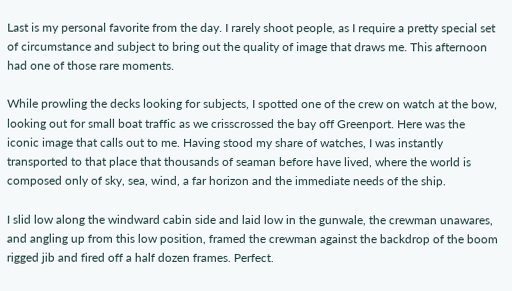Last is my personal favorite from the day. I rarely shoot people, as I require a pretty special set of circumstance and subject to bring out the quality of image that draws me. This afternoon had one of those rare moments.

While prowling the decks looking for subjects, I spotted one of the crew on watch at the bow, looking out for small boat traffic as we crisscrossed the bay off Greenport. Here was the iconic image that calls out to me. Having stood my share of watches, I was instantly transported to that place that thousands of seaman before have lived, where the world is composed only of sky, sea, wind, a far horizon and the immediate needs of the ship.

I slid low along the windward cabin side and laid low in the gunwale, the crewman unawares, and angling up from this low position, framed the crewman against the backdrop of the boom rigged jib and fired off a half dozen frames. Perfect.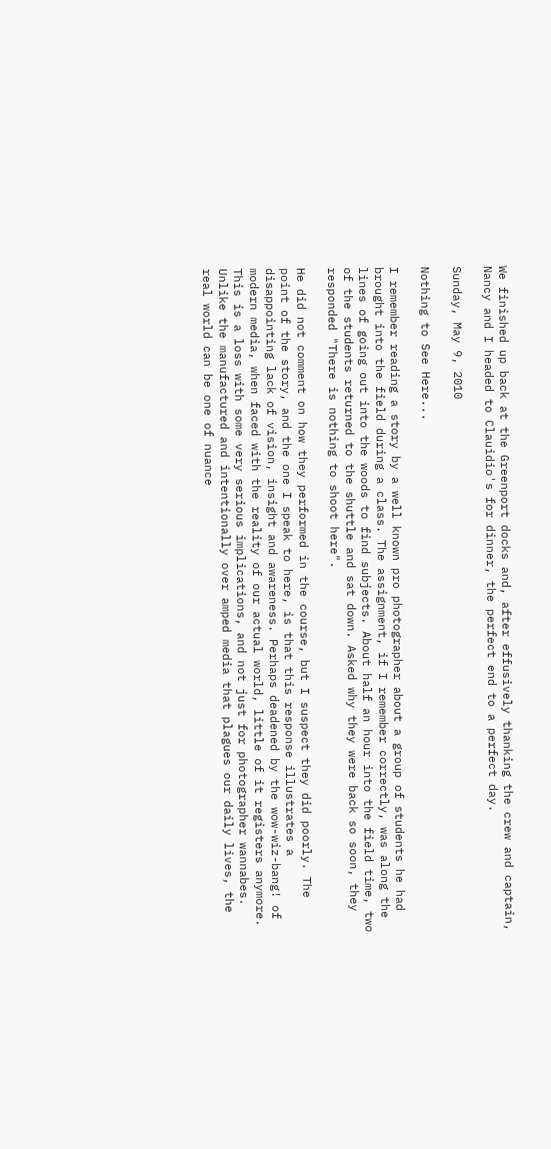We finished up back at the Greenport docks and, after effusively thanking the crew and captain, Nancy and I headed to Clauidio's for dinner, the perfect end to a perfect day.

Sunday, May 9, 2010

Nothing to See Here...

I remember reading a story by a well known pro photographer about a group of students he had brought into the field during a class. The assignment, if I remember correctly, was along the lines of going out into the woods to find subjects. About half an hour into the field time, two of the students returned to the shuttle and sat down. Asked why they were back so soon, they responded "There is nothing to shoot here".

He did not comment on how they performed in the course, but I suspect they did poorly. The point of the story, and the one I speak to here, is that this response illustrates a disappointing lack of vision, insight and awareness. Perhaps deadened by the wow-wiz-bang! of modern media, when faced with the reality of our actual world, little of it registers anymore. This is a loss with some very serious implications, and not just for photographer wannabes. Unlike the manufactured and intentionally over amped media that plagues our daily lives, the real world can be one of nuance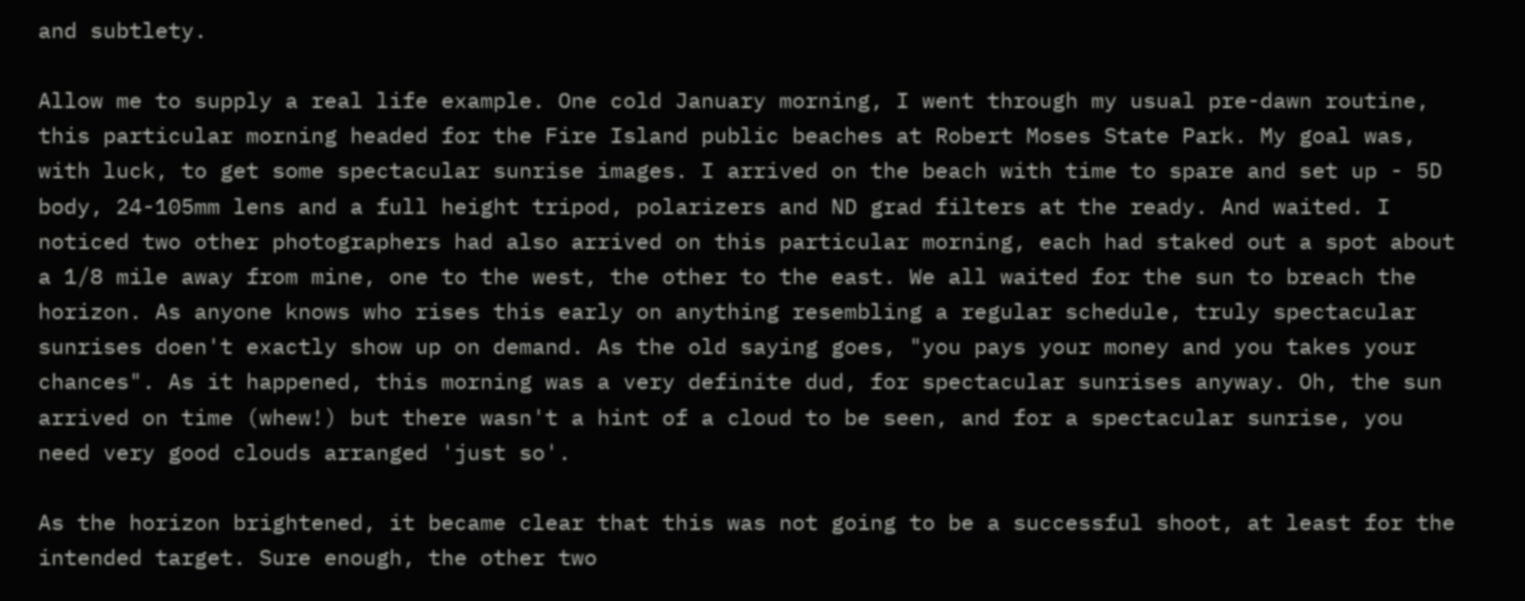and subtlety.

Allow me to supply a real life example. One cold January morning, I went through my usual pre-dawn routine, this particular morning headed for the Fire Island public beaches at Robert Moses State Park. My goal was, with luck, to get some spectacular sunrise images. I arrived on the beach with time to spare and set up - 5D body, 24-105mm lens and a full height tripod, polarizers and ND grad filters at the ready. And waited. I noticed two other photographers had also arrived on this particular morning, each had staked out a spot about a 1/8 mile away from mine, one to the west, the other to the east. We all waited for the sun to breach the horizon. As anyone knows who rises this early on anything resembling a regular schedule, truly spectacular sunrises doen't exactly show up on demand. As the old saying goes, "you pays your money and you takes your chances". As it happened, this morning was a very definite dud, for spectacular sunrises anyway. Oh, the sun arrived on time (whew!) but there wasn't a hint of a cloud to be seen, and for a spectacular sunrise, you need very good clouds arranged 'just so'.

As the horizon brightened, it became clear that this was not going to be a successful shoot, at least for the intended target. Sure enough, the other two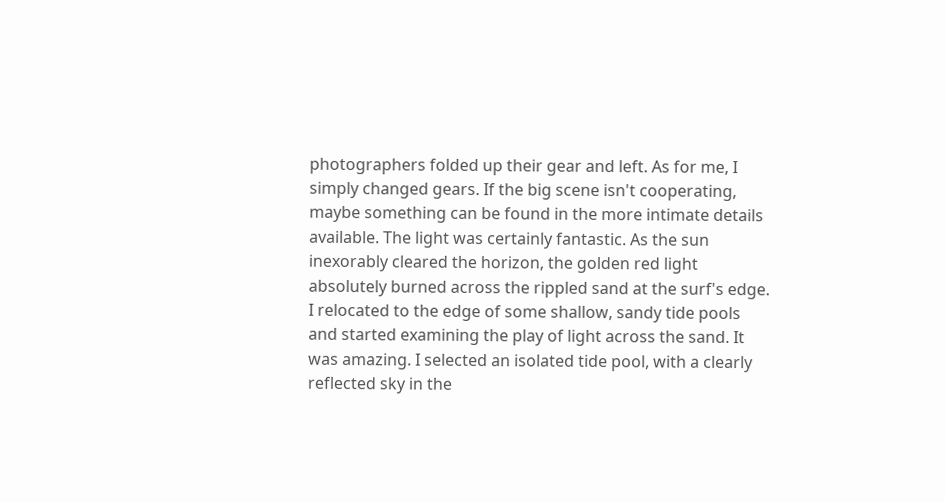photographers folded up their gear and left. As for me, I simply changed gears. If the big scene isn't cooperating, maybe something can be found in the more intimate details available. The light was certainly fantastic. As the sun inexorably cleared the horizon, the golden red light absolutely burned across the rippled sand at the surf's edge. I relocated to the edge of some shallow, sandy tide pools and started examining the play of light across the sand. It was amazing. I selected an isolated tide pool, with a clearly reflected sky in the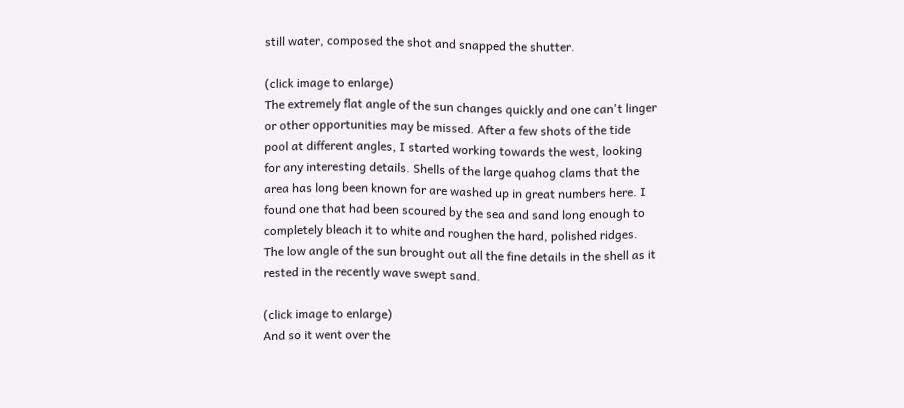still water, composed the shot and snapped the shutter.

(click image to enlarge)
The extremely flat angle of the sun changes quickly and one can't linger or other opportunities may be missed. After a few shots of the tide pool at different angles, I started working towards the west, looking for any interesting details. Shells of the large quahog clams that the area has long been known for are washed up in great numbers here. I found one that had been scoured by the sea and sand long enough to completely bleach it to white and roughen the hard, polished ridges. The low angle of the sun brought out all the fine details in the shell as it rested in the recently wave swept sand.

(click image to enlarge)
And so it went over the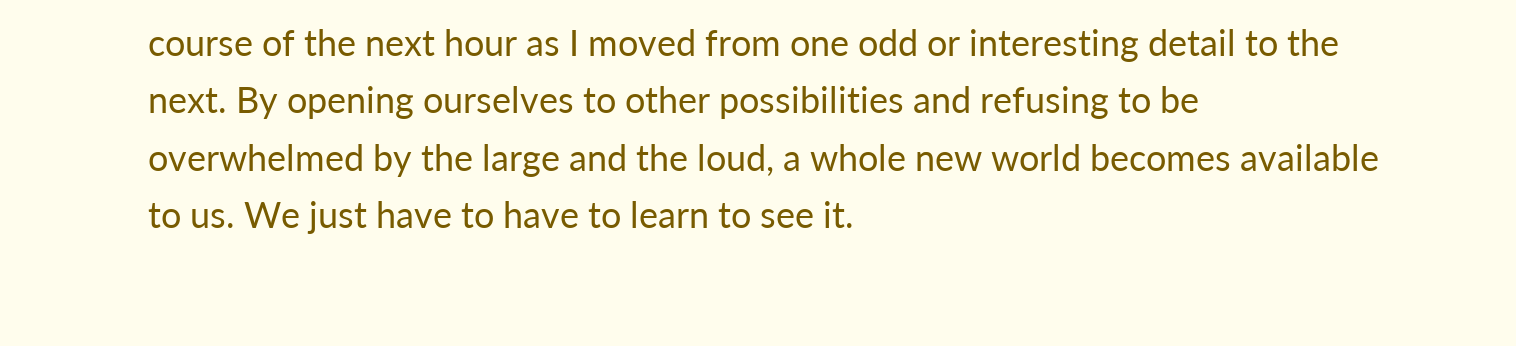course of the next hour as I moved from one odd or interesting detail to the next. By opening ourselves to other possibilities and refusing to be overwhelmed by the large and the loud, a whole new world becomes available to us. We just have to have to learn to see it.